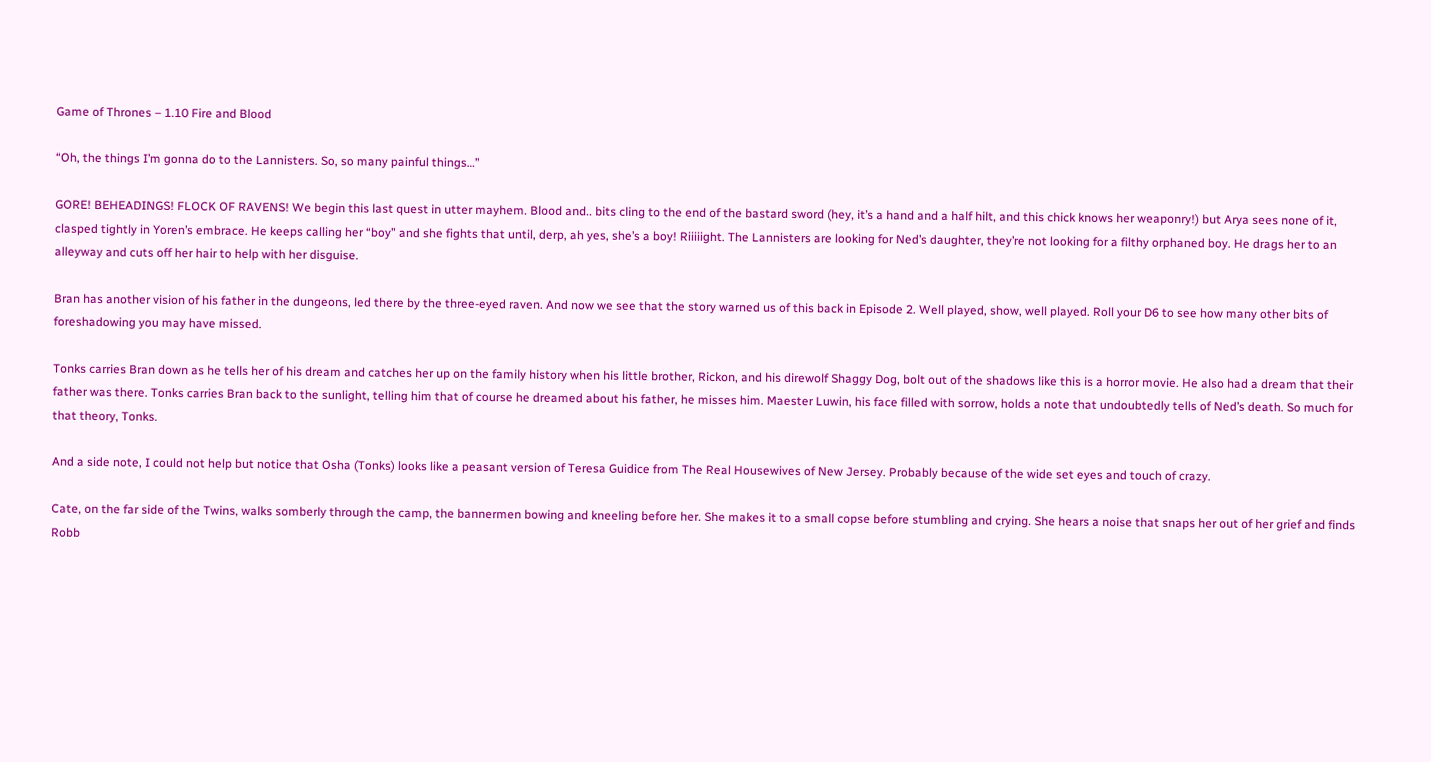Game of Thrones – 1.10 Fire and Blood

“Oh, the things I’m gonna do to the Lannisters. So, so many painful things…”

GORE! BEHEADINGS! FLOCK OF RAVENS! We begin this last quest in utter mayhem. Blood and.. bits cling to the end of the bastard sword (hey, it’s a hand and a half hilt, and this chick knows her weaponry!) but Arya sees none of it, clasped tightly in Yoren’s embrace. He keeps calling her “boy” and she fights that until, derp, ah yes, she’s a boy! Riiiiight. The Lannisters are looking for Ned’s daughter, they’re not looking for a filthy orphaned boy. He drags her to an alleyway and cuts off her hair to help with her disguise.

Bran has another vision of his father in the dungeons, led there by the three-eyed raven. And now we see that the story warned us of this back in Episode 2. Well played, show, well played. Roll your D6 to see how many other bits of foreshadowing you may have missed.

Tonks carries Bran down as he tells her of his dream and catches her up on the family history when his little brother, Rickon, and his direwolf Shaggy Dog, bolt out of the shadows like this is a horror movie. He also had a dream that their father was there. Tonks carries Bran back to the sunlight, telling him that of course he dreamed about his father, he misses him. Maester Luwin, his face filled with sorrow, holds a note that undoubtedly tells of Ned’s death. So much for that theory, Tonks.

And a side note, I could not help but notice that Osha (Tonks) looks like a peasant version of Teresa Guidice from The Real Housewives of New Jersey. Probably because of the wide set eyes and touch of crazy.

Cate, on the far side of the Twins, walks somberly through the camp, the bannermen bowing and kneeling before her. She makes it to a small copse before stumbling and crying. She hears a noise that snaps her out of her grief and finds Robb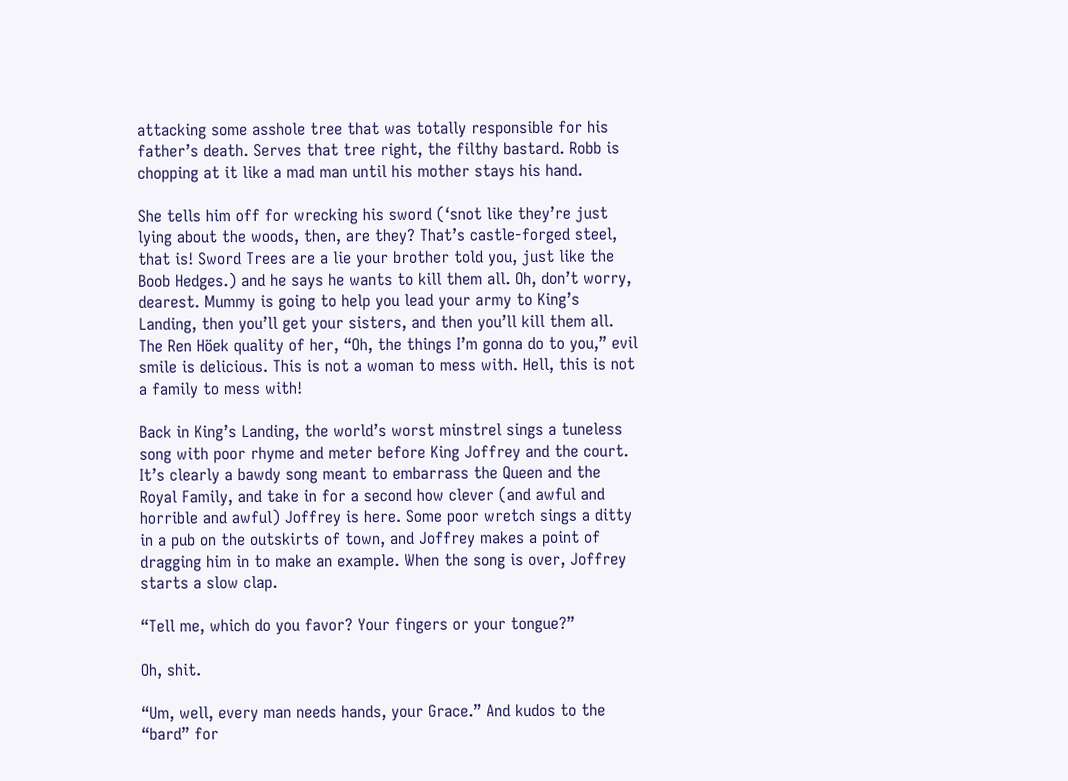attacking some asshole tree that was totally responsible for his father’s death. Serves that tree right, the filthy bastard. Robb is chopping at it like a mad man until his mother stays his hand.

She tells him off for wrecking his sword (‘snot like they’re just lying about the woods, then, are they? That’s castle-forged steel, that is! Sword Trees are a lie your brother told you, just like the Boob Hedges.) and he says he wants to kill them all. Oh, don’t worry, dearest. Mummy is going to help you lead your army to King’s Landing, then you’ll get your sisters, and then you’ll kill them all. The Ren Höek quality of her, “Oh, the things I’m gonna do to you,” evil smile is delicious. This is not a woman to mess with. Hell, this is not a family to mess with!

Back in King’s Landing, the world’s worst minstrel sings a tuneless song with poor rhyme and meter before King Joffrey and the court. It’s clearly a bawdy song meant to embarrass the Queen and the Royal Family, and take in for a second how clever (and awful and horrible and awful) Joffrey is here. Some poor wretch sings a ditty in a pub on the outskirts of town, and Joffrey makes a point of dragging him in to make an example. When the song is over, Joffrey starts a slow clap.

“Tell me, which do you favor? Your fingers or your tongue?”

Oh, shit.

“Um, well, every man needs hands, your Grace.” And kudos to the “bard” for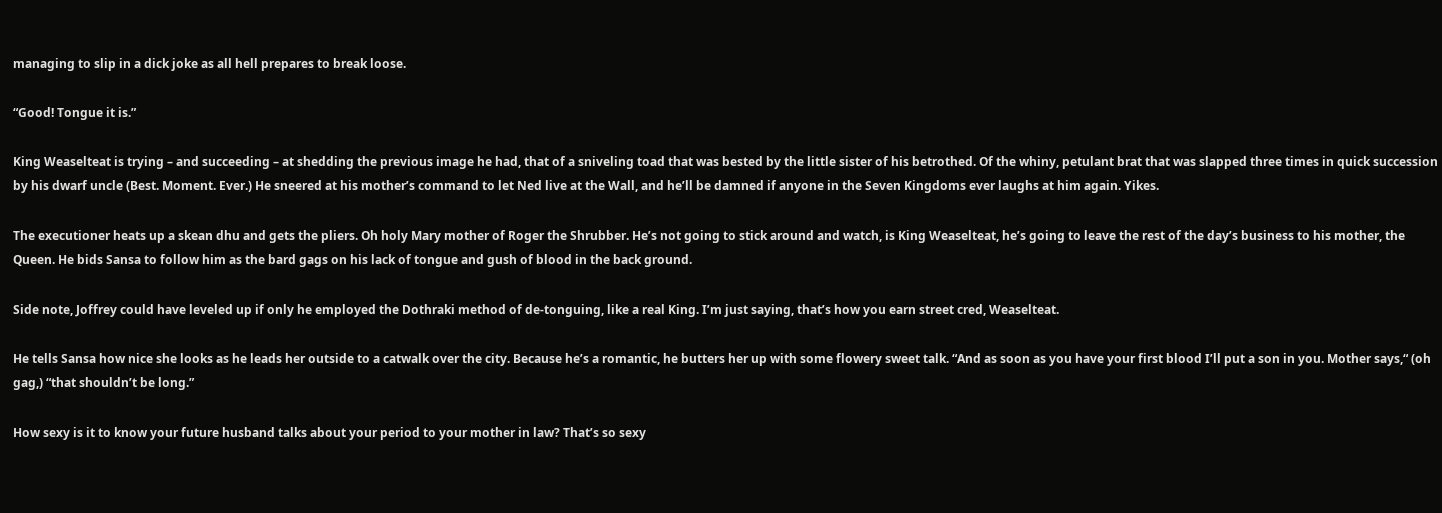managing to slip in a dick joke as all hell prepares to break loose.

“Good! Tongue it is.”

King Weaselteat is trying – and succeeding – at shedding the previous image he had, that of a sniveling toad that was bested by the little sister of his betrothed. Of the whiny, petulant brat that was slapped three times in quick succession by his dwarf uncle (Best. Moment. Ever.) He sneered at his mother’s command to let Ned live at the Wall, and he’ll be damned if anyone in the Seven Kingdoms ever laughs at him again. Yikes.

The executioner heats up a skean dhu and gets the pliers. Oh holy Mary mother of Roger the Shrubber. He’s not going to stick around and watch, is King Weaselteat, he’s going to leave the rest of the day’s business to his mother, the Queen. He bids Sansa to follow him as the bard gags on his lack of tongue and gush of blood in the back ground.

Side note, Joffrey could have leveled up if only he employed the Dothraki method of de-tonguing, like a real King. I’m just saying, that’s how you earn street cred, Weaselteat.

He tells Sansa how nice she looks as he leads her outside to a catwalk over the city. Because he’s a romantic, he butters her up with some flowery sweet talk. “And as soon as you have your first blood I’ll put a son in you. Mother says,“ (oh gag,) “that shouldn’t be long.”

How sexy is it to know your future husband talks about your period to your mother in law? That’s so sexy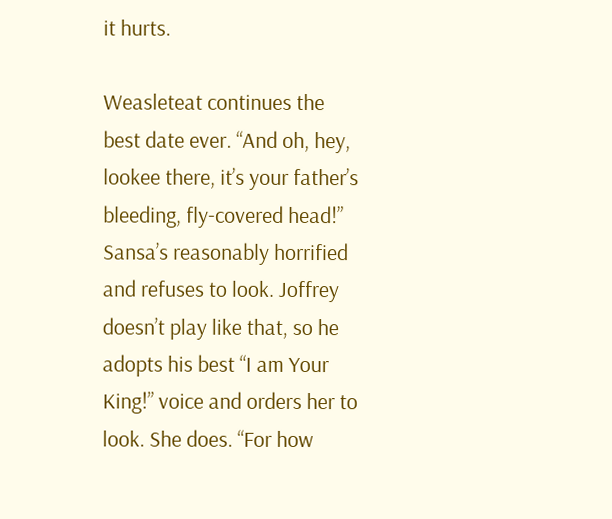it hurts.

Weasleteat continues the best date ever. “And oh, hey, lookee there, it’s your father’s bleeding, fly-covered head!” Sansa’s reasonably horrified and refuses to look. Joffrey doesn’t play like that, so he adopts his best “I am Your King!” voice and orders her to look. She does. “For how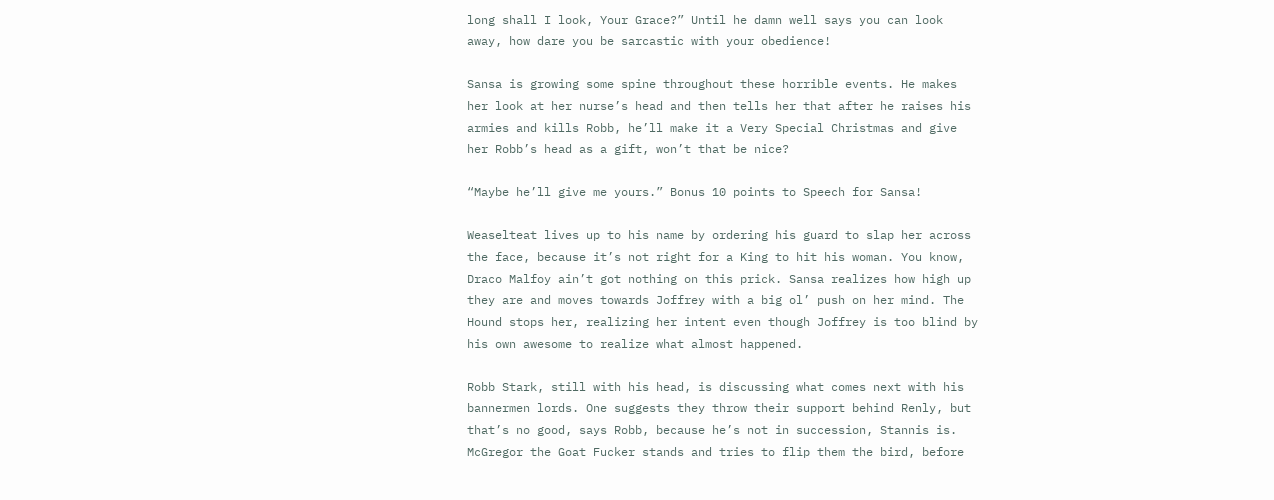long shall I look, Your Grace?” Until he damn well says you can look away, how dare you be sarcastic with your obedience!

Sansa is growing some spine throughout these horrible events. He makes her look at her nurse’s head and then tells her that after he raises his armies and kills Robb, he’ll make it a Very Special Christmas and give her Robb’s head as a gift, won’t that be nice?

“Maybe he’ll give me yours.” Bonus 10 points to Speech for Sansa!

Weaselteat lives up to his name by ordering his guard to slap her across the face, because it’s not right for a King to hit his woman. You know, Draco Malfoy ain’t got nothing on this prick. Sansa realizes how high up they are and moves towards Joffrey with a big ol’ push on her mind. The Hound stops her, realizing her intent even though Joffrey is too blind by his own awesome to realize what almost happened.

Robb Stark, still with his head, is discussing what comes next with his bannermen lords. One suggests they throw their support behind Renly, but that’s no good, says Robb, because he’s not in succession, Stannis is. McGregor the Goat Fucker stands and tries to flip them the bird, before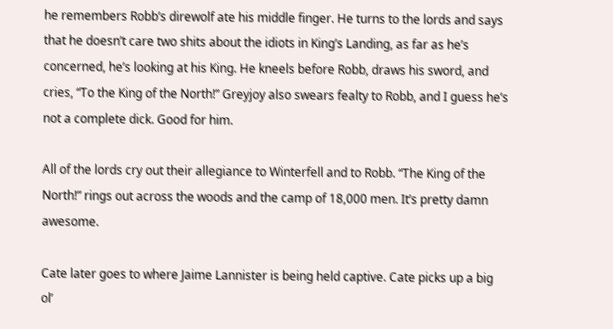he remembers Robb’s direwolf ate his middle finger. He turns to the lords and says that he doesn’t care two shits about the idiots in King’s Landing, as far as he’s concerned, he’s looking at his King. He kneels before Robb, draws his sword, and cries, “To the King of the North!” Greyjoy also swears fealty to Robb, and I guess he’s not a complete dick. Good for him.

All of the lords cry out their allegiance to Winterfell and to Robb. “The King of the North!” rings out across the woods and the camp of 18,000 men. It’s pretty damn awesome.

Cate later goes to where Jaime Lannister is being held captive. Cate picks up a big ol’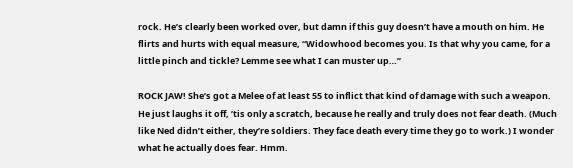rock. He’s clearly been worked over, but damn if this guy doesn’t have a mouth on him. He flirts and hurts with equal measure, “Widowhood becomes you. Is that why you came, for a little pinch and tickle? Lemme see what I can muster up…”

ROCK JAW! She’s got a Melee of at least 55 to inflict that kind of damage with such a weapon. He just laughs it off, ’tis only a scratch, because he really and truly does not fear death. (Much like Ned didn’t either, they’re soldiers. They face death every time they go to work.) I wonder what he actually does fear. Hmm.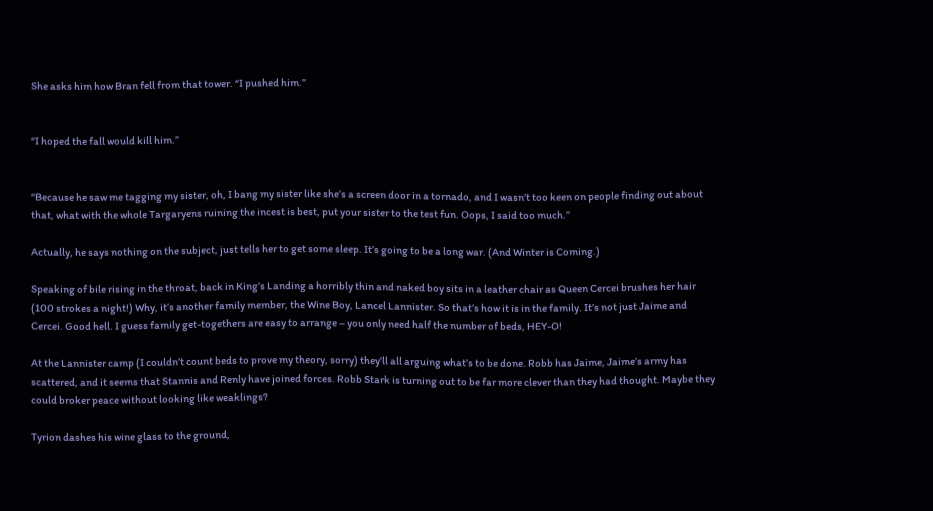She asks him how Bran fell from that tower. “I pushed him.”


“I hoped the fall would kill him.”


“Because he saw me tagging my sister, oh, I bang my sister like she’s a screen door in a tornado, and I wasn’t too keen on people finding out about that, what with the whole Targaryens ruining the incest is best, put your sister to the test fun. Oops, I said too much.”

Actually, he says nothing on the subject, just tells her to get some sleep. It’s going to be a long war. (And Winter is Coming.)

Speaking of bile rising in the throat, back in King’s Landing a horribly thin and naked boy sits in a leather chair as Queen Cercei brushes her hair (100 strokes a night!) Why, it’s another family member, the Wine Boy, Lancel Lannister. So that’s how it is in the family. It’s not just Jaime and Cercei. Good hell. I guess family get-togethers are easy to arrange – you only need half the number of beds, HEY-O!

At the Lannister camp (I couldn’t count beds to prove my theory, sorry) they’ll all arguing what’s to be done. Robb has Jaime, Jaime’s army has scattered, and it seems that Stannis and Renly have joined forces. Robb Stark is turning out to be far more clever than they had thought. Maybe they could broker peace without looking like weaklings?

Tyrion dashes his wine glass to the ground,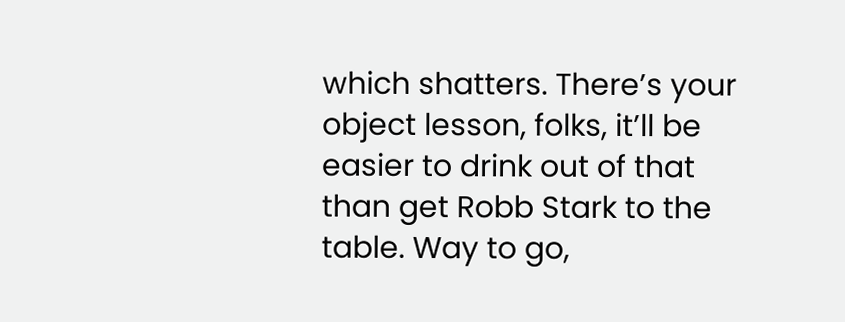which shatters. There’s your object lesson, folks, it’ll be easier to drink out of that than get Robb Stark to the table. Way to go,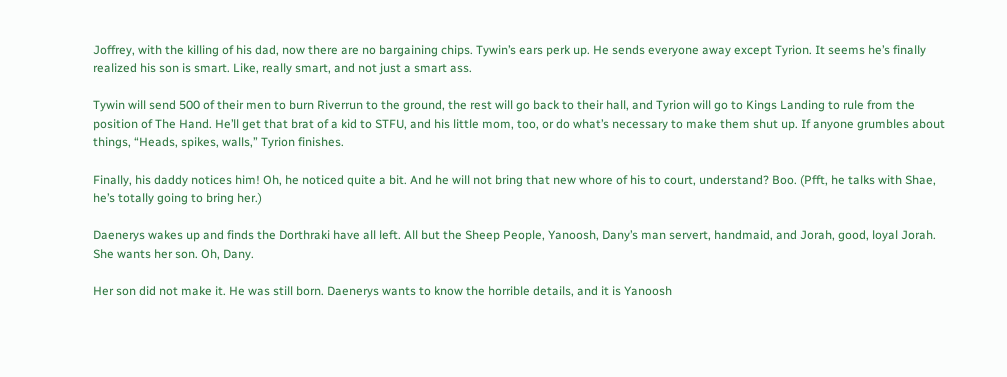Joffrey, with the killing of his dad, now there are no bargaining chips. Tywin’s ears perk up. He sends everyone away except Tyrion. It seems he’s finally realized his son is smart. Like, really smart, and not just a smart ass.

Tywin will send 500 of their men to burn Riverrun to the ground, the rest will go back to their hall, and Tyrion will go to Kings Landing to rule from the position of The Hand. He’ll get that brat of a kid to STFU, and his little mom, too, or do what’s necessary to make them shut up. If anyone grumbles about things, “Heads, spikes, walls,” Tyrion finishes.

Finally, his daddy notices him! Oh, he noticed quite a bit. And he will not bring that new whore of his to court, understand? Boo. (Pfft, he talks with Shae, he’s totally going to bring her.)

Daenerys wakes up and finds the Dorthraki have all left. All but the Sheep People, Yanoosh, Dany’s man servert, handmaid, and Jorah, good, loyal Jorah. She wants her son. Oh, Dany.

Her son did not make it. He was still born. Daenerys wants to know the horrible details, and it is Yanoosh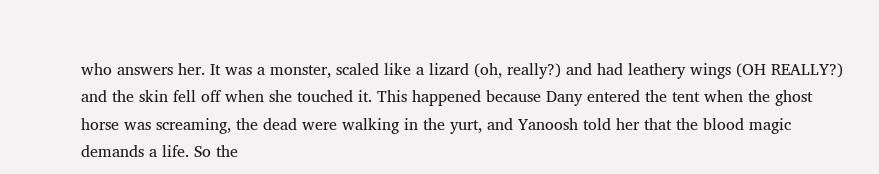who answers her. It was a monster, scaled like a lizard (oh, really?) and had leathery wings (OH REALLY?) and the skin fell off when she touched it. This happened because Dany entered the tent when the ghost horse was screaming, the dead were walking in the yurt, and Yanoosh told her that the blood magic demands a life. So the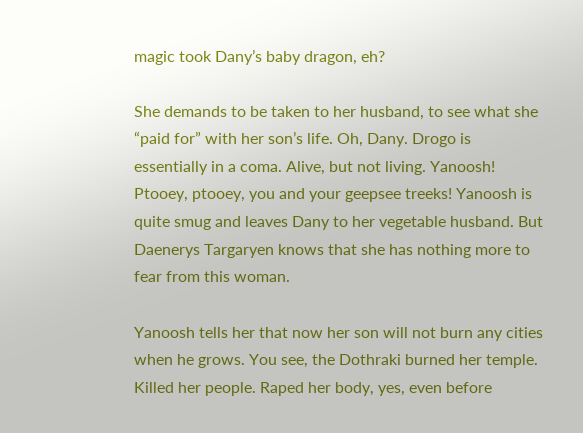magic took Dany’s baby dragon, eh?

She demands to be taken to her husband, to see what she “paid for” with her son’s life. Oh, Dany. Drogo is essentially in a coma. Alive, but not living. Yanoosh! Ptooey, ptooey, you and your geepsee treeks! Yanoosh is quite smug and leaves Dany to her vegetable husband. But Daenerys Targaryen knows that she has nothing more to fear from this woman.

Yanoosh tells her that now her son will not burn any cities when he grows. You see, the Dothraki burned her temple. Killed her people. Raped her body, yes, even before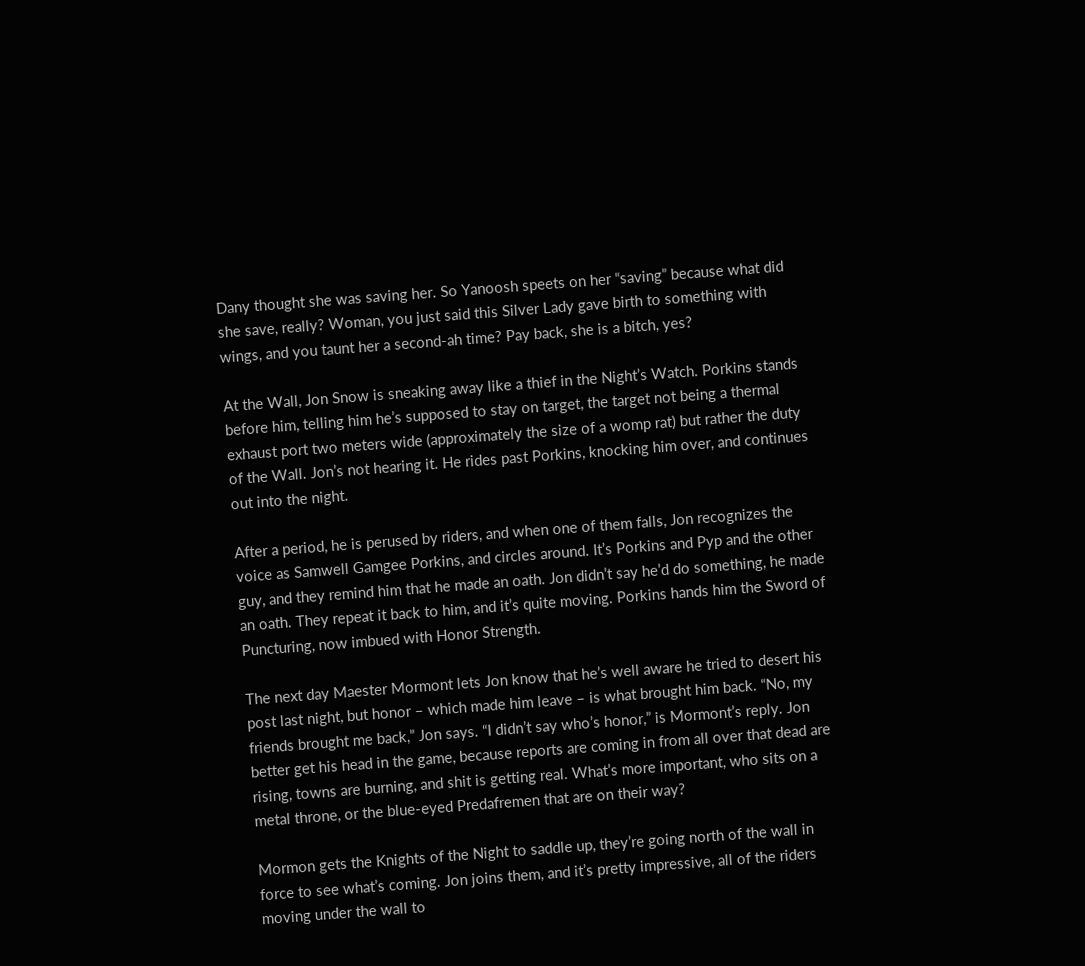Dany thought she was saving her. So Yanoosh speets on her “saving” because what did she save, really? Woman, you just said this Silver Lady gave birth to something with wings, and you taunt her a second-ah time? Pay back, she is a bitch, yes?

At the Wall, Jon Snow is sneaking away like a thief in the Night’s Watch. Porkins stands before him, telling him he’s supposed to stay on target, the target not being a thermal exhaust port two meters wide (approximately the size of a womp rat) but rather the duty of the Wall. Jon’s not hearing it. He rides past Porkins, knocking him over, and continues out into the night.

After a period, he is perused by riders, and when one of them falls, Jon recognizes the voice as Samwell Gamgee Porkins, and circles around. It’s Porkins and Pyp and the other guy, and they remind him that he made an oath. Jon didn’t say he’d do something, he made an oath. They repeat it back to him, and it’s quite moving. Porkins hands him the Sword of Puncturing, now imbued with Honor Strength.

The next day Maester Mormont lets Jon know that he’s well aware he tried to desert his post last night, but honor – which made him leave – is what brought him back. “No, my friends brought me back,” Jon says. “I didn’t say who’s honor,” is Mormont’s reply. Jon better get his head in the game, because reports are coming in from all over that dead are rising, towns are burning, and shit is getting real. What’s more important, who sits on a metal throne, or the blue-eyed Predafremen that are on their way?

Mormon gets the Knights of the Night to saddle up, they’re going north of the wall in force to see what’s coming. Jon joins them, and it’s pretty impressive, all of the riders moving under the wall to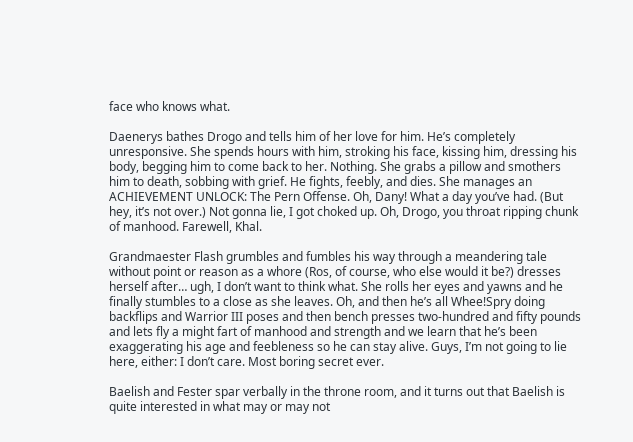face who knows what.

Daenerys bathes Drogo and tells him of her love for him. He’s completely unresponsive. She spends hours with him, stroking his face, kissing him, dressing his body, begging him to come back to her. Nothing. She grabs a pillow and smothers him to death, sobbing with grief. He fights, feebly, and dies. She manages an ACHIEVEMENT UNLOCK: The Pern Offense. Oh, Dany! What a day you’ve had. (But hey, it’s not over.) Not gonna lie, I got choked up. Oh, Drogo, you throat ripping chunk of manhood. Farewell, Khal.

Grandmaester Flash grumbles and fumbles his way through a meandering tale without point or reason as a whore (Ros, of course, who else would it be?) dresses herself after… ugh, I don’t want to think what. She rolls her eyes and yawns and he finally stumbles to a close as she leaves. Oh, and then he’s all Whee!Spry doing backflips and Warrior III poses and then bench presses two-hundred and fifty pounds and lets fly a might fart of manhood and strength and we learn that he’s been exaggerating his age and feebleness so he can stay alive. Guys, I’m not going to lie here, either: I don’t care. Most boring secret ever.

Baelish and Fester spar verbally in the throne room, and it turns out that Baelish is quite interested in what may or may not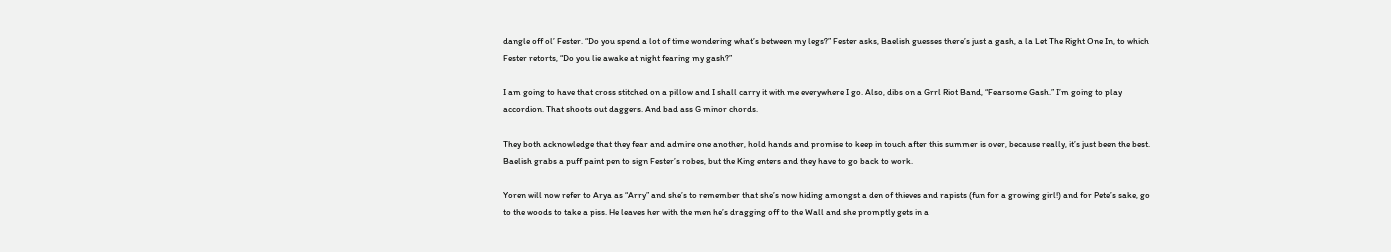dangle off ol’ Fester. “Do you spend a lot of time wondering what’s between my legs?” Fester asks, Baelish guesses there’s just a gash, a la Let The Right One In, to which Fester retorts, “Do you lie awake at night fearing my gash?”

I am going to have that cross stitched on a pillow and I shall carry it with me everywhere I go. Also, dibs on a Grrl Riot Band, “Fearsome Gash.” I’m going to play accordion. That shoots out daggers. And bad ass G minor chords.

They both acknowledge that they fear and admire one another, hold hands and promise to keep in touch after this summer is over, because really, it’s just been the best. Baelish grabs a puff paint pen to sign Fester’s robes, but the King enters and they have to go back to work.

Yoren will now refer to Arya as “Arry” and she’s to remember that she’s now hiding amongst a den of thieves and rapists (fun for a growing girl!) and for Pete’s sake, go to the woods to take a piss. He leaves her with the men he’s dragging off to the Wall and she promptly gets in a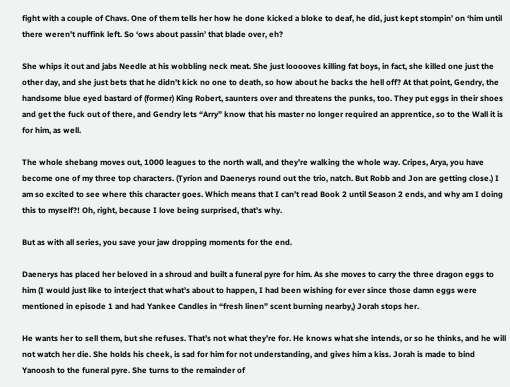fight with a couple of Chavs. One of them tells her how he done kicked a bloke to deaf, he did, just kept stompin’ on ‘him until there weren’t nuffink left. So ‘ows about passin’ that blade over, eh?

She whips it out and jabs Needle at his wobbling neck meat. She just looooves killing fat boys, in fact, she killed one just the other day, and she just bets that he didn’t kick no one to death, so how about he backs the hell off? At that point, Gendry, the handsome blue eyed bastard of (former) King Robert, saunters over and threatens the punks, too. They put eggs in their shoes and get the fuck out of there, and Gendry lets “Arry” know that his master no longer required an apprentice, so to the Wall it is for him, as well.

The whole shebang moves out, 1000 leagues to the north wall, and they’re walking the whole way. Cripes, Arya, you have become one of my three top characters. (Tyrion and Daenerys round out the trio, natch. But Robb and Jon are getting close.) I am so excited to see where this character goes. Which means that I can’t read Book 2 until Season 2 ends, and why am I doing this to myself?! Oh, right, because I love being surprised, that’s why.

But as with all series, you save your jaw dropping moments for the end.

Daenerys has placed her beloved in a shroud and built a funeral pyre for him. As she moves to carry the three dragon eggs to him (I would just like to interject that what’s about to happen, I had been wishing for ever since those damn eggs were mentioned in episode 1 and had Yankee Candles in “fresh linen” scent burning nearby,) Jorah stops her.

He wants her to sell them, but she refuses. That’s not what they’re for. He knows what she intends, or so he thinks, and he will not watch her die. She holds his cheek, is sad for him for not understanding, and gives him a kiss. Jorah is made to bind Yanoosh to the funeral pyre. She turns to the remainder of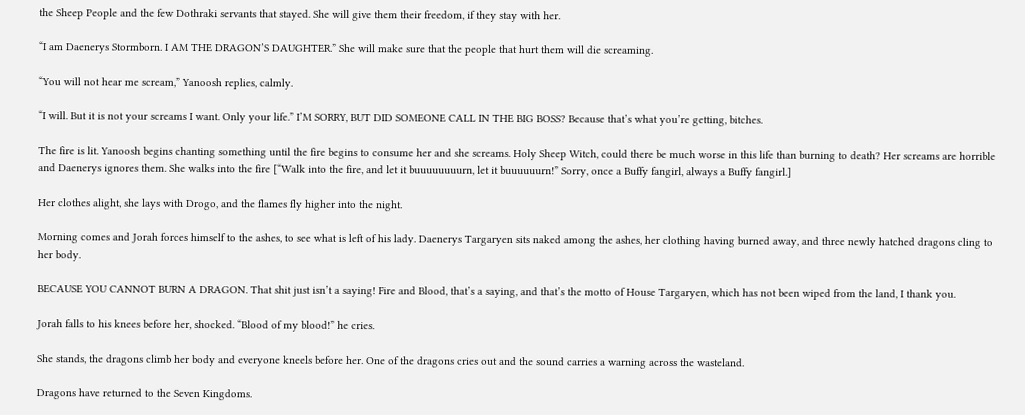the Sheep People and the few Dothraki servants that stayed. She will give them their freedom, if they stay with her.

“I am Daenerys Stormborn. I AM THE DRAGON’S DAUGHTER.” She will make sure that the people that hurt them will die screaming.

“You will not hear me scream,” Yanoosh replies, calmly.

“I will. But it is not your screams I want. Only your life.” I’M SORRY, BUT DID SOMEONE CALL IN THE BIG BOSS? Because that’s what you’re getting, bitches.

The fire is lit. Yanoosh begins chanting something until the fire begins to consume her and she screams. Holy Sheep Witch, could there be much worse in this life than burning to death? Her screams are horrible and Daenerys ignores them. She walks into the fire [“Walk into the fire, and let it buuuuuuuurn, let it buuuuuurn!” Sorry, once a Buffy fangirl, always a Buffy fangirl.]

Her clothes alight, she lays with Drogo, and the flames fly higher into the night.

Morning comes and Jorah forces himself to the ashes, to see what is left of his lady. Daenerys Targaryen sits naked among the ashes, her clothing having burned away, and three newly hatched dragons cling to her body.

BECAUSE YOU CANNOT BURN A DRAGON. That shit just isn’t a saying! Fire and Blood, that’s a saying, and that’s the motto of House Targaryen, which has not been wiped from the land, I thank you.

Jorah falls to his knees before her, shocked. “Blood of my blood!” he cries.

She stands, the dragons climb her body and everyone kneels before her. One of the dragons cries out and the sound carries a warning across the wasteland.

Dragons have returned to the Seven Kingdoms.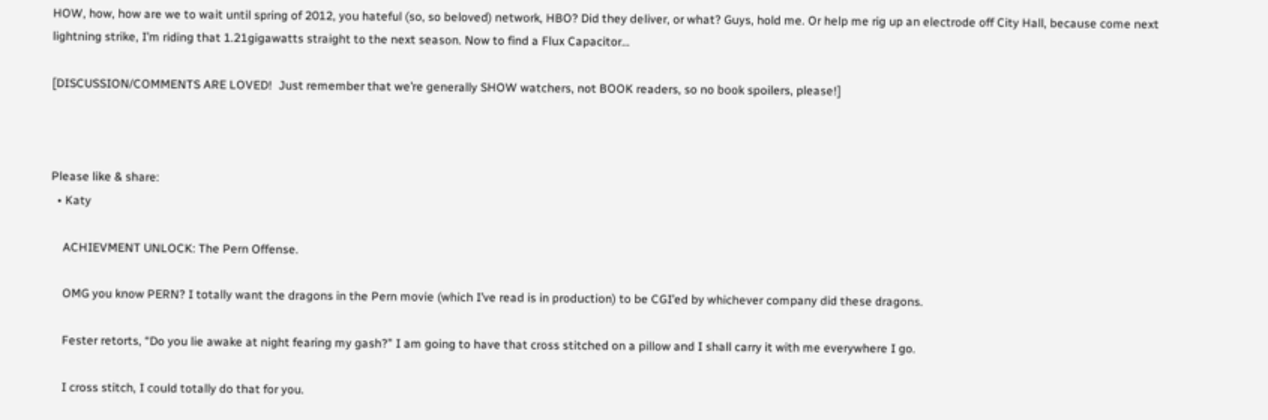HOW, how, how are we to wait until spring of 2012, you hateful (so, so beloved) network, HBO? Did they deliver, or what? Guys, hold me. Or help me rig up an electrode off City Hall, because come next lightning strike, I’m riding that 1.21gigawatts straight to the next season. Now to find a Flux Capacitor…

[DISCUSSION/COMMENTS ARE LOVED!  Just remember that we’re generally SHOW watchers, not BOOK readers, so no book spoilers, please!]



Please like & share:
  • Katy

    ACHIEVMENT UNLOCK: The Pern Offense.

    OMG you know PERN? I totally want the dragons in the Pern movie (which I’ve read is in production) to be CGI’ed by whichever company did these dragons.

    Fester retorts, “Do you lie awake at night fearing my gash?” I am going to have that cross stitched on a pillow and I shall carry it with me everywhere I go.

    I cross stitch, I could totally do that for you.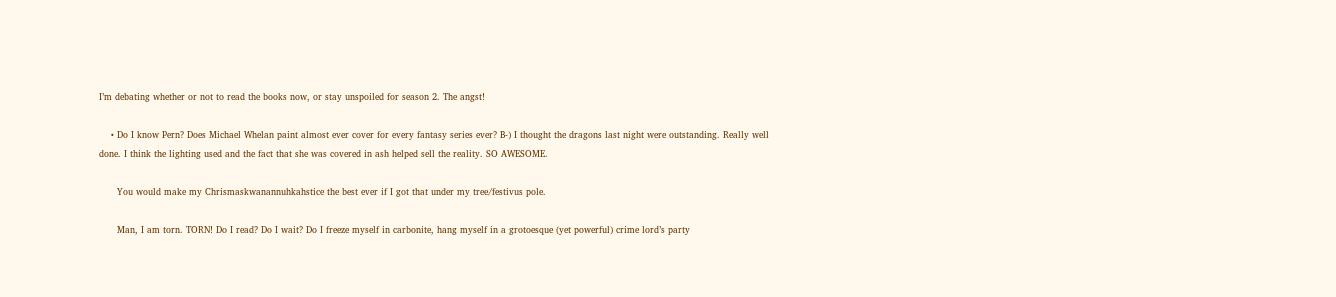I’m debating whether or not to read the books now, or stay unspoiled for season 2. The angst!

    • Do I know Pern? Does Michael Whelan paint almost ever cover for every fantasy series ever? B-) I thought the dragons last night were outstanding. Really well done. I think the lighting used and the fact that she was covered in ash helped sell the reality. SO AWESOME.

      You would make my Chrismaskwanannuhkahstice the best ever if I got that under my tree/festivus pole.

      Man, I am torn. TORN! Do I read? Do I wait? Do I freeze myself in carbonite, hang myself in a grotoesque (yet powerful) crime lord’s party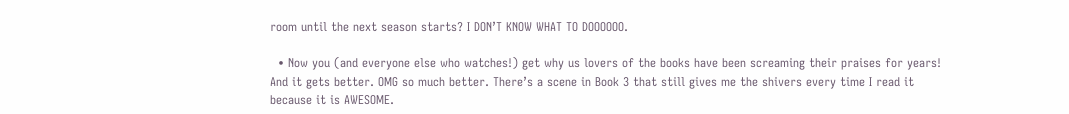room until the next season starts? I DON’T KNOW WHAT TO DOOOOOO.

  • Now you (and everyone else who watches!) get why us lovers of the books have been screaming their praises for years! And it gets better. OMG so much better. There’s a scene in Book 3 that still gives me the shivers every time I read it because it is AWESOME.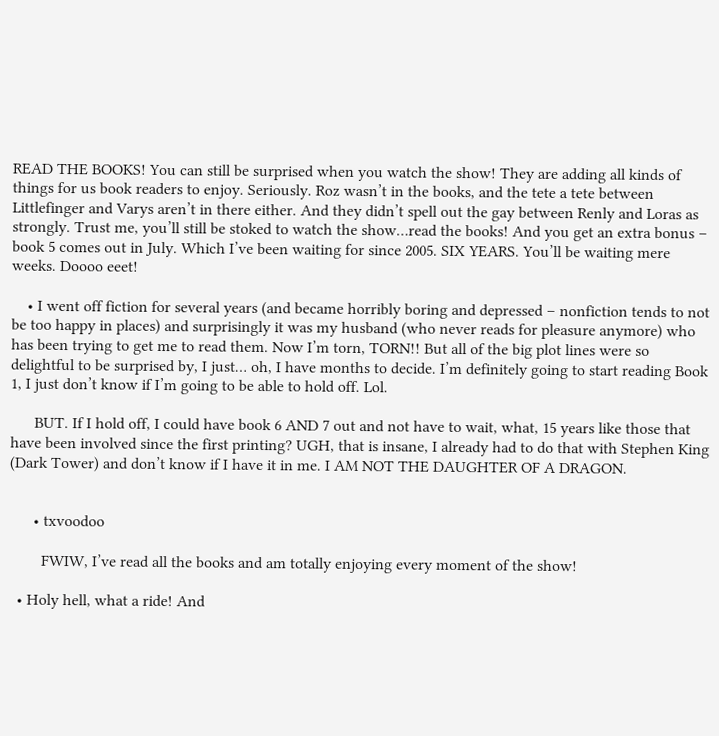READ THE BOOKS! You can still be surprised when you watch the show! They are adding all kinds of things for us book readers to enjoy. Seriously. Roz wasn’t in the books, and the tete a tete between Littlefinger and Varys aren’t in there either. And they didn’t spell out the gay between Renly and Loras as strongly. Trust me, you’ll still be stoked to watch the show…read the books! And you get an extra bonus – book 5 comes out in July. Which I’ve been waiting for since 2005. SIX YEARS. You’ll be waiting mere weeks. Doooo eeet!

    • I went off fiction for several years (and became horribly boring and depressed – nonfiction tends to not be too happy in places) and surprisingly it was my husband (who never reads for pleasure anymore) who has been trying to get me to read them. Now I’m torn, TORN!! But all of the big plot lines were so delightful to be surprised by, I just… oh, I have months to decide. I’m definitely going to start reading Book 1, I just don’t know if I’m going to be able to hold off. Lol.

      BUT. If I hold off, I could have book 6 AND 7 out and not have to wait, what, 15 years like those that have been involved since the first printing? UGH, that is insane, I already had to do that with Stephen King (Dark Tower) and don’t know if I have it in me. I AM NOT THE DAUGHTER OF A DRAGON.


      • txvoodoo

        FWIW, I’ve read all the books and am totally enjoying every moment of the show!

  • Holy hell, what a ride! And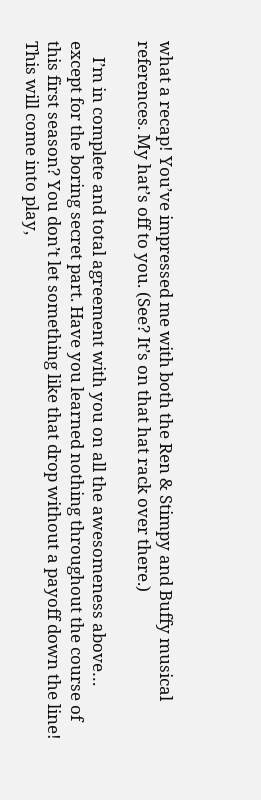what a recap! You’ve impressed me with both the Ren & Stimpy and Buffy musical references. My hat’s off to you. (See? It’s on that hat rack over there.)

    I’m in complete and total agreement with you on all the awesomeness above… except for the boring secret part. Have you learned nothing throughout the course of this first season? You don’t let something like that drop without a payoff down the line! This will come into play,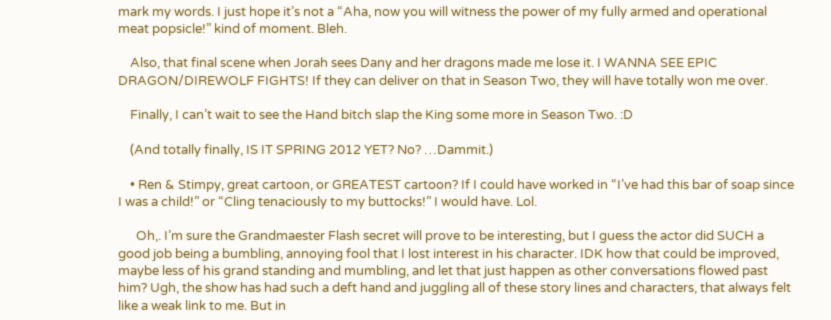mark my words. I just hope it’s not a “Aha, now you will witness the power of my fully armed and operational meat popsicle!” kind of moment. Bleh.

    Also, that final scene when Jorah sees Dany and her dragons made me lose it. I WANNA SEE EPIC DRAGON/DIREWOLF FIGHTS! If they can deliver on that in Season Two, they will have totally won me over.

    Finally, I can’t wait to see the Hand bitch slap the King some more in Season Two. :D

    (And totally finally, IS IT SPRING 2012 YET? No? …Dammit.)

    • Ren & Stimpy, great cartoon, or GREATEST cartoon? If I could have worked in “I’ve had this bar of soap since I was a child!” or “Cling tenaciously to my buttocks!” I would have. Lol.

      Oh,. I’m sure the Grandmaester Flash secret will prove to be interesting, but I guess the actor did SUCH a good job being a bumbling, annoying fool that I lost interest in his character. IDK how that could be improved, maybe less of his grand standing and mumbling, and let that just happen as other conversations flowed past him? Ugh, the show has had such a deft hand and juggling all of these story lines and characters, that always felt like a weak link to me. But in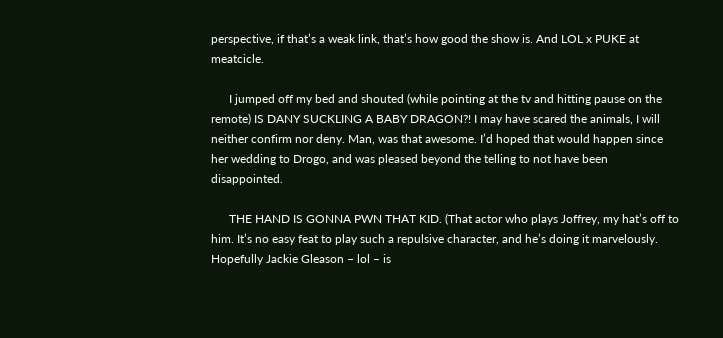perspective, if that’s a weak link, that’s how good the show is. And LOL x PUKE at meatcicle.

      I jumped off my bed and shouted (while pointing at the tv and hitting pause on the remote) IS DANY SUCKLING A BABY DRAGON?! I may have scared the animals, I will neither confirm nor deny. Man, was that awesome. I’d hoped that would happen since her wedding to Drogo, and was pleased beyond the telling to not have been disappointed.

      THE HAND IS GONNA PWN THAT KID. (That actor who plays Joffrey, my hat’s off to him. It’s no easy feat to play such a repulsive character, and he’s doing it marvelously. Hopefully Jackie Gleason – lol – is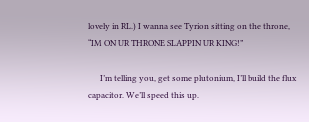lovely in RL.) I wanna see Tyrion sitting on the throne, “IM ON UR THRONE SLAPPIN UR KING!”

      I’m telling you, get some plutonium, I’ll build the flux capacitor. We’ll speed this up.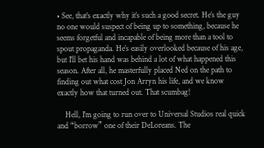• See, that’s exactly why it’s such a good secret. He’s the guy no one would suspect of being up to something, because he seems forgetful and incapable of being more than a tool to spout propaganda. He’s easily overlooked because of his age, but I’ll bet his hand was behind a lot of what happened this season. After all, he masterfully placed Ned on the path to finding out what cost Jon Arryn his life, and we know exactly how that turned out. That scumbag!

    Hell, I’m going to run over to Universal Studios real quick and “borrow” one of their DeLoreans. The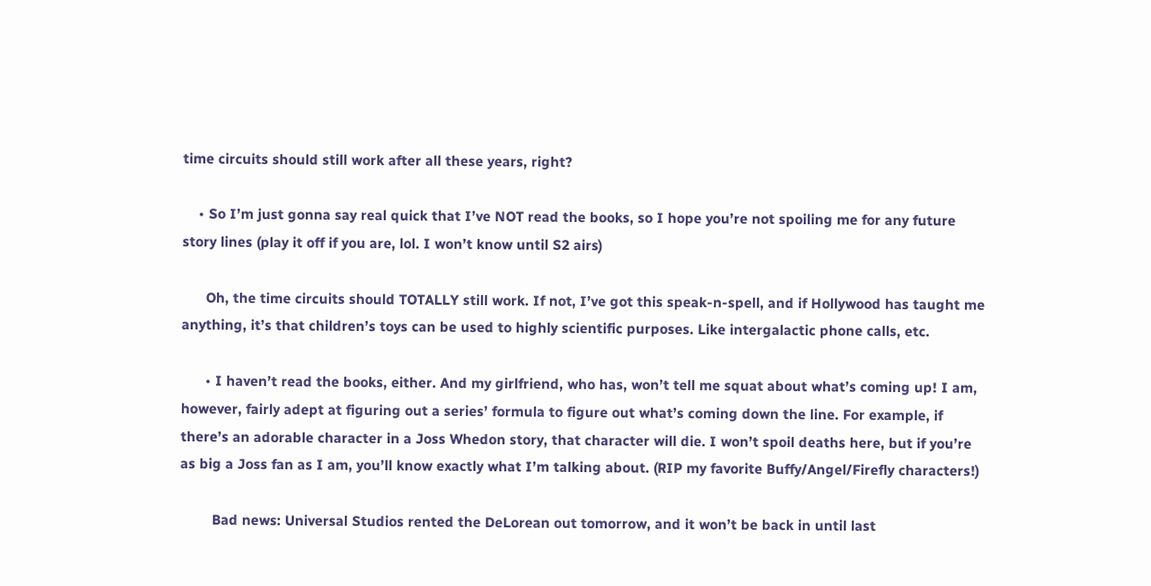time circuits should still work after all these years, right?

    • So I’m just gonna say real quick that I’ve NOT read the books, so I hope you’re not spoiling me for any future story lines (play it off if you are, lol. I won’t know until S2 airs)

      Oh, the time circuits should TOTALLY still work. If not, I’ve got this speak-n-spell, and if Hollywood has taught me anything, it’s that children’s toys can be used to highly scientific purposes. Like intergalactic phone calls, etc.

      • I haven’t read the books, either. And my girlfriend, who has, won’t tell me squat about what’s coming up! I am, however, fairly adept at figuring out a series’ formula to figure out what’s coming down the line. For example, if there’s an adorable character in a Joss Whedon story, that character will die. I won’t spoil deaths here, but if you’re as big a Joss fan as I am, you’ll know exactly what I’m talking about. (RIP my favorite Buffy/Angel/Firefly characters!)

        Bad news: Universal Studios rented the DeLorean out tomorrow, and it won’t be back in until last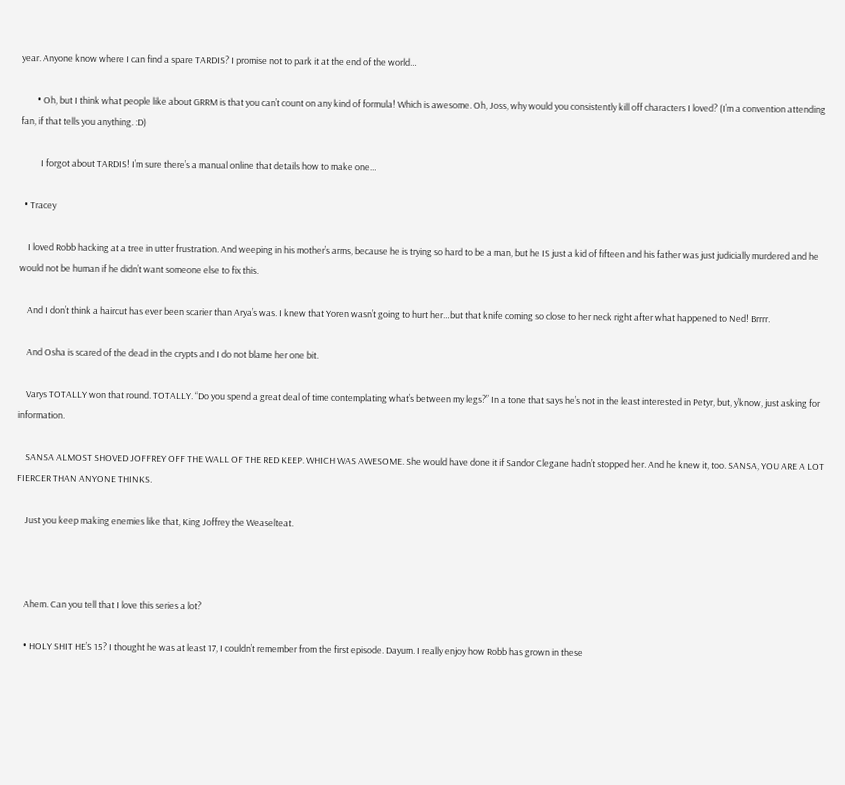year. Anyone know where I can find a spare TARDIS? I promise not to park it at the end of the world…

        • Oh, but I think what people like about GRRM is that you can’t count on any kind of formula! Which is awesome. Oh, Joss, why would you consistently kill off characters I loved? (I’m a convention attending fan, if that tells you anything. :D)

          I forgot about TARDIS! I’m sure there’s a manual online that details how to make one…

  • Tracey

    I loved Robb hacking at a tree in utter frustration. And weeping in his mother’s arms, because he is trying so hard to be a man, but he IS just a kid of fifteen and his father was just judicially murdered and he would not be human if he didn’t want someone else to fix this.

    And I don’t think a haircut has ever been scarier than Arya’s was. I knew that Yoren wasn’t going to hurt her…but that knife coming so close to her neck right after what happened to Ned! Brrrr.

    And Osha is scared of the dead in the crypts and I do not blame her one bit.

    Varys TOTALLY won that round. TOTALLY. “Do you spend a great deal of time contemplating what’s between my legs?” In a tone that says he’s not in the least interested in Petyr, but, y’know, just asking for information.

    SANSA ALMOST SHOVED JOFFREY OFF THE WALL OF THE RED KEEP. WHICH WAS AWESOME. She would have done it if Sandor Clegane hadn’t stopped her. And he knew it, too. SANSA, YOU ARE A LOT FIERCER THAN ANYONE THINKS.

    Just you keep making enemies like that, King Joffrey the Weaselteat.



    Ahem. Can you tell that I love this series a lot?

    • HOLY SHIT HE’S 15? I thought he was at least 17, I couldn’t remember from the first episode. Dayum. I really enjoy how Robb has grown in these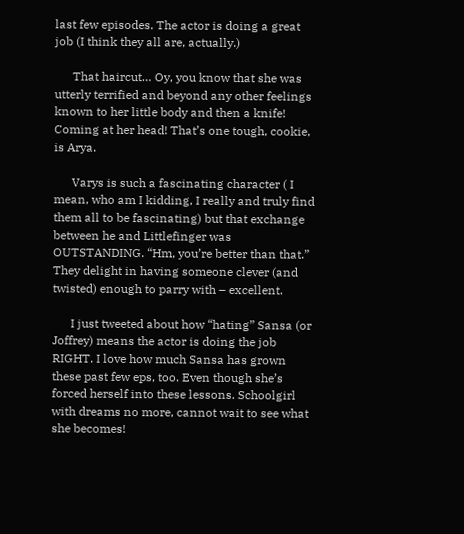last few episodes. The actor is doing a great job (I think they all are, actually.)

      That haircut… Oy, you know that she was utterly terrified and beyond any other feelings known to her little body and then a knife! Coming at her head! That’s one tough, cookie, is Arya.

      Varys is such a fascinating character ( I mean, who am I kidding, I really and truly find them all to be fascinating) but that exchange between he and Littlefinger was OUTSTANDING. “Hm, you’re better than that.” They delight in having someone clever (and twisted) enough to parry with – excellent.

      I just tweeted about how “hating” Sansa (or Joffrey) means the actor is doing the job RIGHT. I love how much Sansa has grown these past few eps, too. Even though she’s forced herself into these lessons. Schoolgirl with dreams no more, cannot wait to see what she becomes!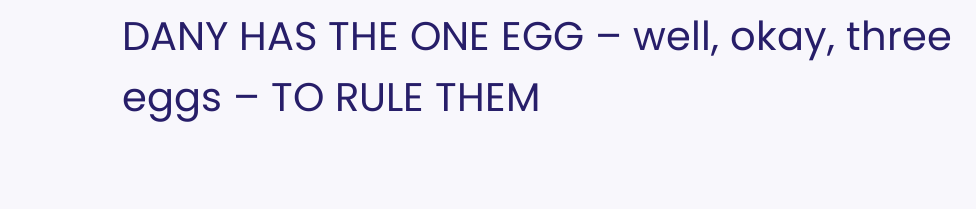DANY HAS THE ONE EGG – well, okay, three eggs – TO RULE THEM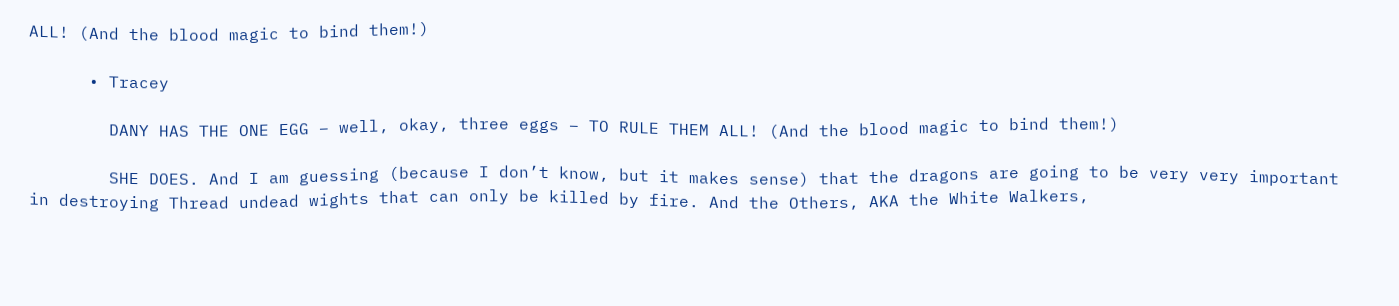ALL! (And the blood magic to bind them!)

      • Tracey

        DANY HAS THE ONE EGG – well, okay, three eggs – TO RULE THEM ALL! (And the blood magic to bind them!)

        SHE DOES. And I am guessing (because I don’t know, but it makes sense) that the dragons are going to be very very important in destroying Thread undead wights that can only be killed by fire. And the Others, AKA the White Walkers,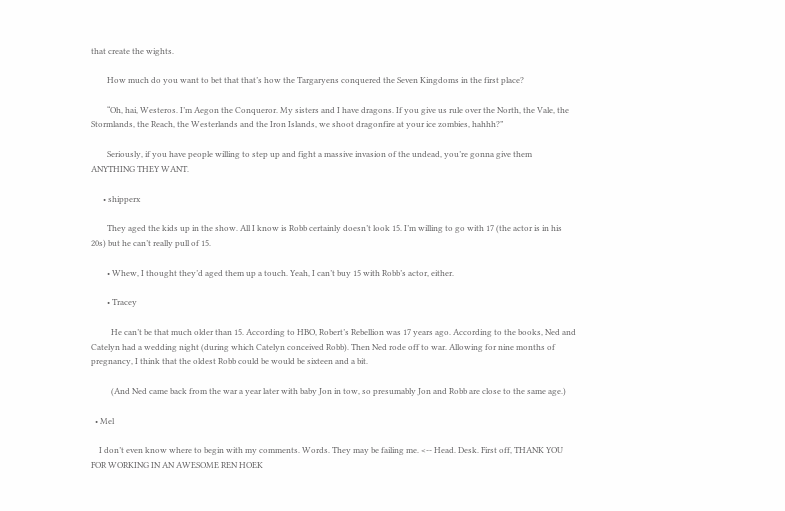that create the wights.

        How much do you want to bet that that’s how the Targaryens conquered the Seven Kingdoms in the first place?

        “Oh, hai, Westeros. I’m Aegon the Conqueror. My sisters and I have dragons. If you give us rule over the North, the Vale, the Stormlands, the Reach, the Westerlands and the Iron Islands, we shoot dragonfire at your ice zombies, hahhh?”

        Seriously, if you have people willing to step up and fight a massive invasion of the undead, you’re gonna give them ANYTHING THEY WANT.

      • shipperx

        They aged the kids up in the show. All I know is Robb certainly doesn’t look 15. I’m willing to go with 17 (the actor is in his 20s) but he can’t really pull of 15.

        • Whew, I thought they’d aged them up a touch. Yeah, I can’t buy 15 with Robb’s actor, either.

        • Tracey

          He can’t be that much older than 15. According to HBO, Robert’s Rebellion was 17 years ago. According to the books, Ned and Catelyn had a wedding night (during which Catelyn conceived Robb). Then Ned rode off to war. Allowing for nine months of pregnancy, I think that the oldest Robb could be would be sixteen and a bit.

          (And Ned came back from the war a year later with baby Jon in tow, so presumably Jon and Robb are close to the same age.)

  • Mel

    I don’t even know where to begin with my comments. Words. They may be failing me. <-- Head. Desk. First off, THANK YOU FOR WORKING IN AN AWESOME REN HOEK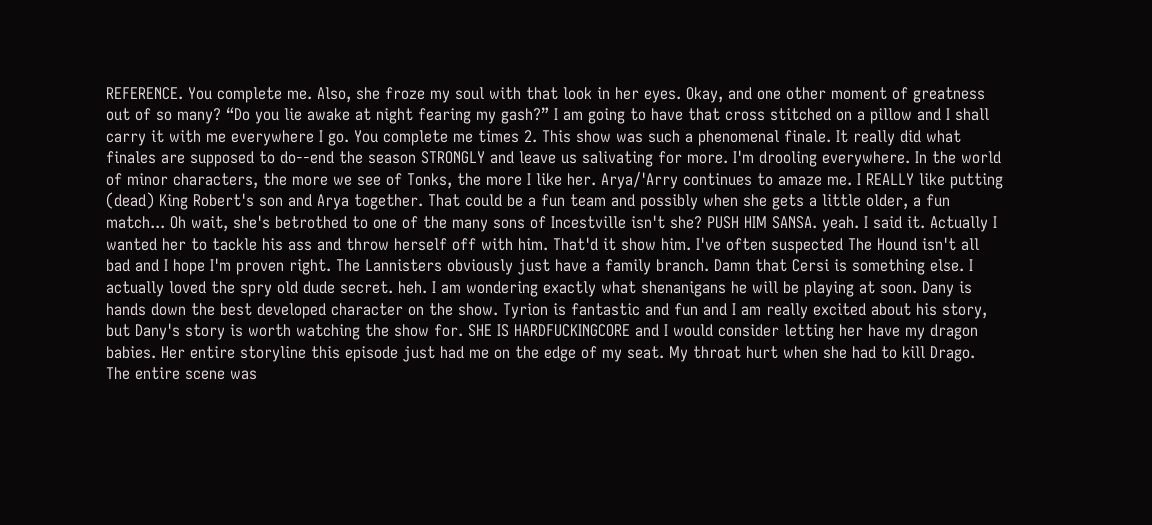REFERENCE. You complete me. Also, she froze my soul with that look in her eyes. Okay, and one other moment of greatness out of so many? “Do you lie awake at night fearing my gash?” I am going to have that cross stitched on a pillow and I shall carry it with me everywhere I go. You complete me times 2. This show was such a phenomenal finale. It really did what finales are supposed to do--end the season STRONGLY and leave us salivating for more. I'm drooling everywhere. In the world of minor characters, the more we see of Tonks, the more I like her. Arya/'Arry continues to amaze me. I REALLY like putting (dead) King Robert's son and Arya together. That could be a fun team and possibly when she gets a little older, a fun match... Oh wait, she's betrothed to one of the many sons of Incestville isn't she? PUSH HIM SANSA. yeah. I said it. Actually I wanted her to tackle his ass and throw herself off with him. That'd it show him. I've often suspected The Hound isn't all bad and I hope I'm proven right. The Lannisters obviously just have a family branch. Damn that Cersi is something else. I actually loved the spry old dude secret. heh. I am wondering exactly what shenanigans he will be playing at soon. Dany is hands down the best developed character on the show. Tyrion is fantastic and fun and I am really excited about his story, but Dany's story is worth watching the show for. SHE IS HARDFUCKINGCORE and I would consider letting her have my dragon babies. Her entire storyline this episode just had me on the edge of my seat. My throat hurt when she had to kill Drago. The entire scene was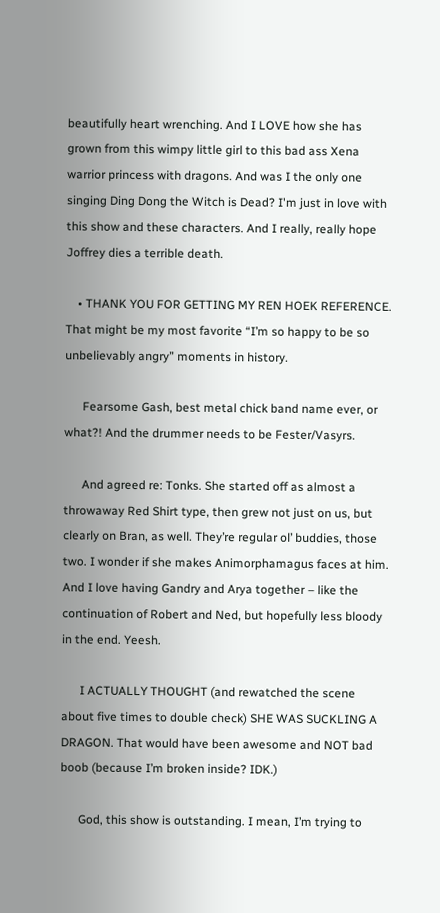beautifully heart wrenching. And I LOVE how she has grown from this wimpy little girl to this bad ass Xena warrior princess with dragons. And was I the only one singing Ding Dong the Witch is Dead? I'm just in love with this show and these characters. And I really, really hope Joffrey dies a terrible death.

    • THANK YOU FOR GETTING MY REN HOEK REFERENCE. That might be my most favorite “I’m so happy to be so unbelievably angry” moments in history.

      Fearsome Gash, best metal chick band name ever, or what?! And the drummer needs to be Fester/Vasyrs.

      And agreed re: Tonks. She started off as almost a throwaway Red Shirt type, then grew not just on us, but clearly on Bran, as well. They’re regular ol’ buddies, those two. I wonder if she makes Animorphamagus faces at him. And I love having Gandry and Arya together – like the continuation of Robert and Ned, but hopefully less bloody in the end. Yeesh.

      I ACTUALLY THOUGHT (and rewatched the scene about five times to double check) SHE WAS SUCKLING A DRAGON. That would have been awesome and NOT bad boob (because I’m broken inside? IDK.)

      God, this show is outstanding. I mean, I’m trying to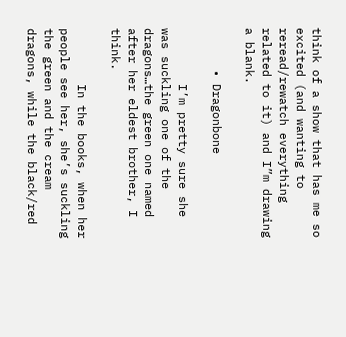think of a show that has me so excited (and wanting to reread/rewatch everything related to it) and I”m drawing a blank.

      • Dragonbone

        I’m pretty sure she was suckling one of the dragons…the green one named after her eldest brother, I think.

        In the books, when her people see her, she’s suckling the green and the cream dragons, while the black/red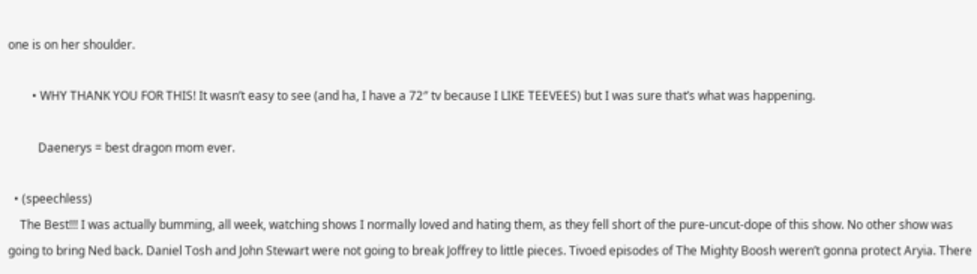one is on her shoulder.

        • WHY THANK YOU FOR THIS! It wasn’t easy to see (and ha, I have a 72″ tv because I LIKE TEEVEES) but I was sure that’s what was happening.

          Daenerys = best dragon mom ever.

  • (speechless)
    The Best!!! I was actually bumming, all week, watching shows I normally loved and hating them, as they fell short of the pure-uncut-dope of this show. No other show was going to bring Ned back. Daniel Tosh and John Stewart were not going to break Joffrey to little pieces. Tivoed episodes of The Mighty Boosh weren’t gonna protect Aryia. There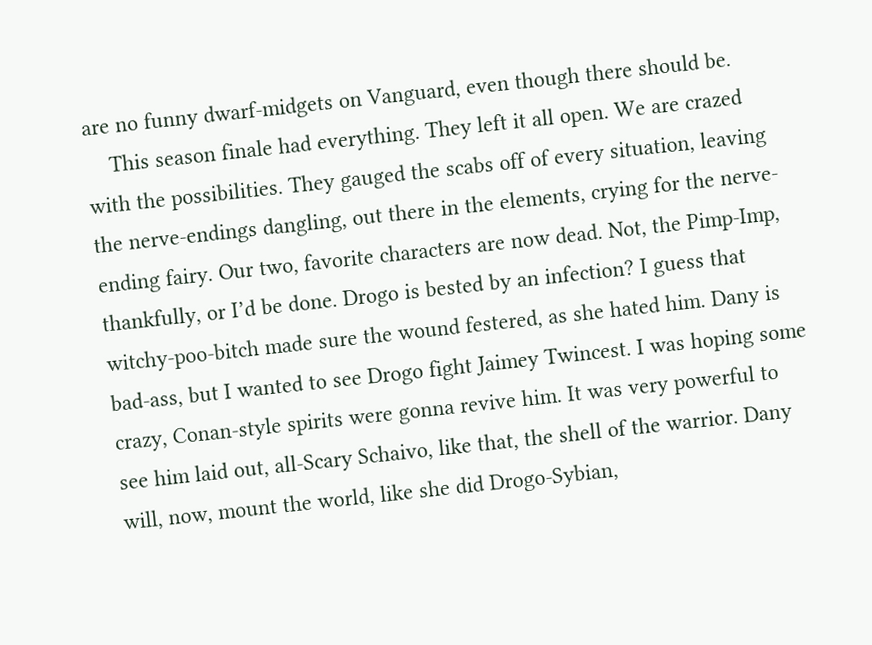are no funny dwarf-midgets on Vanguard, even though there should be.
    This season finale had everything. They left it all open. We are crazed with the possibilities. They gauged the scabs off of every situation, leaving the nerve-endings dangling, out there in the elements, crying for the nerve-ending fairy. Our two, favorite characters are now dead. Not, the Pimp-Imp, thankfully, or I’d be done. Drogo is bested by an infection? I guess that witchy-poo-bitch made sure the wound festered, as she hated him. Dany is bad-ass, but I wanted to see Drogo fight Jaimey Twincest. I was hoping some crazy, Conan-style spirits were gonna revive him. It was very powerful to see him laid out, all-Scary Schaivo, like that, the shell of the warrior. Dany will, now, mount the world, like she did Drogo-Sybian,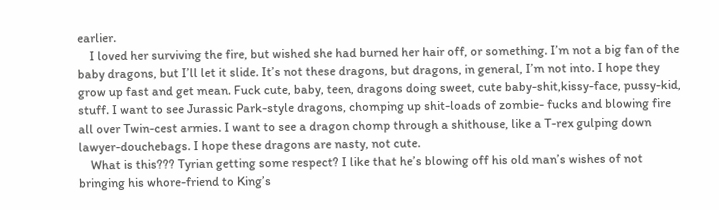earlier.
    I loved her surviving the fire, but wished she had burned her hair off, or something. I’m not a big fan of the baby dragons, but I’ll let it slide. It’s not these dragons, but dragons, in general, I’m not into. I hope they grow up fast and get mean. Fuck cute, baby, teen, dragons doing sweet, cute baby-shit,kissy-face, pussy-kid, stuff. I want to see Jurassic Park-style dragons, chomping up shit-loads of zombie- fucks and blowing fire all over Twin-cest armies. I want to see a dragon chomp through a shithouse, like a T-rex gulping down lawyer-douchebags. I hope these dragons are nasty, not cute.
    What is this??? Tyrian getting some respect? I like that he’s blowing off his old man’s wishes of not bringing his whore-friend to King’s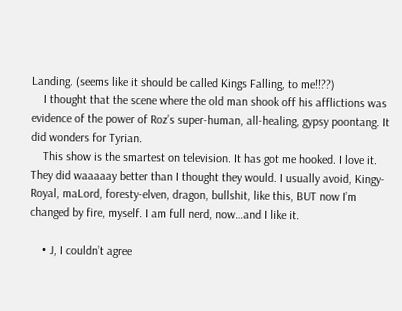Landing. (seems like it should be called Kings Falling, to me!!??)
    I thought that the scene where the old man shook off his afflictions was evidence of the power of Roz’s super-human, all-healing, gypsy poontang. It did wonders for Tyrian.
    This show is the smartest on television. It has got me hooked. I love it. They did waaaaay better than I thought they would. I usually avoid, Kingy-Royal, maLord, foresty-elven, dragon, bullshit, like this, BUT now I’m changed by fire, myself. I am full nerd, now…and I like it.

    • J, I couldn’t agree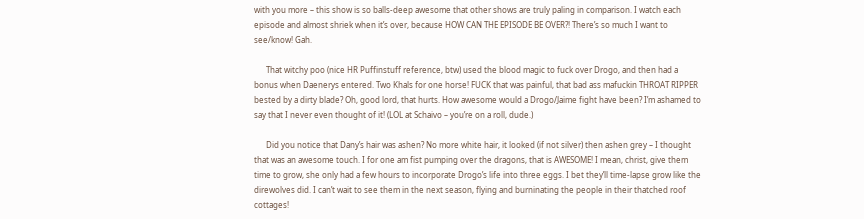with you more – this show is so balls-deep awesome that other shows are truly paling in comparison. I watch each episode and almost shriek when it’s over, because HOW CAN THE EPISODE BE OVER?! There’s so much I want to see/know! Gah.

      That witchy poo (nice HR Puffinstuff reference, btw) used the blood magic to fuck over Drogo, and then had a bonus when Daenerys entered. Two Khals for one horse! FUCK that was painful, that bad ass mafuckin THROAT RIPPER bested by a dirty blade? Oh, good lord, that hurts. How awesome would a Drogo/Jaime fight have been? I’m ashamed to say that I never even thought of it! (LOL at Schaivo – you’re on a roll, dude.)

      Did you notice that Dany’s hair was ashen? No more white hair, it looked (if not silver) then ashen grey – I thought that was an awesome touch. I for one am fist pumping over the dragons, that is AWESOME! I mean, christ, give them time to grow, she only had a few hours to incorporate Drogo’s life into three eggs. I bet they’ll time-lapse grow like the direwolves did. I can’t wait to see them in the next season, flying and burninating the people in their thatched roof cottages!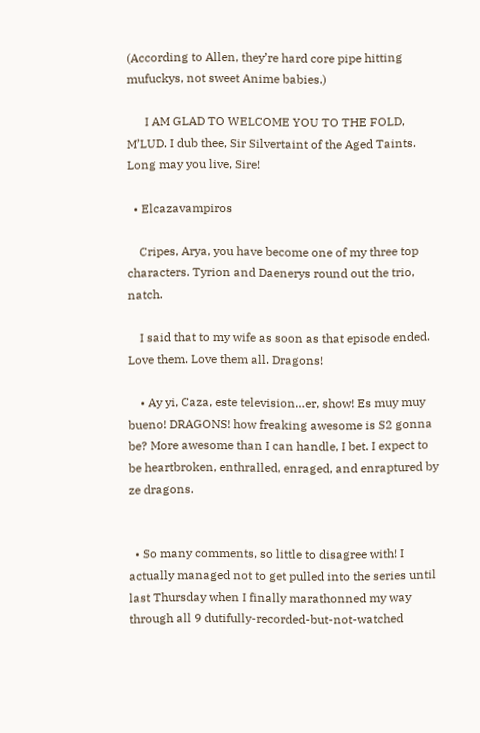(According to Allen, they’re hard core pipe hitting mufuckys, not sweet Anime babies.)

      I AM GLAD TO WELCOME YOU TO THE FOLD, M’LUD. I dub thee, Sir Silvertaint of the Aged Taints. Long may you live, Sire!

  • Elcazavampiros

    Cripes, Arya, you have become one of my three top characters. Tyrion and Daenerys round out the trio, natch.

    I said that to my wife as soon as that episode ended. Love them. Love them all. Dragons!

    • Ay yi, Caza, este television…er, show! Es muy muy bueno! DRAGONS! how freaking awesome is S2 gonna be? More awesome than I can handle, I bet. I expect to be heartbroken, enthralled, enraged, and enraptured by ze dragons.


  • So many comments, so little to disagree with! I actually managed not to get pulled into the series until last Thursday when I finally marathonned my way through all 9 dutifully-recorded-but-not-watched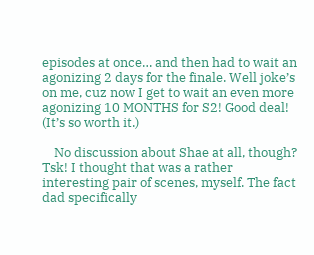episodes at once… and then had to wait an agonizing 2 days for the finale. Well joke’s on me, cuz now I get to wait an even more agonizing 10 MONTHS for S2! Good deal! (It’s so worth it.)

    No discussion about Shae at all, though? Tsk! I thought that was a rather interesting pair of scenes, myself. The fact dad specifically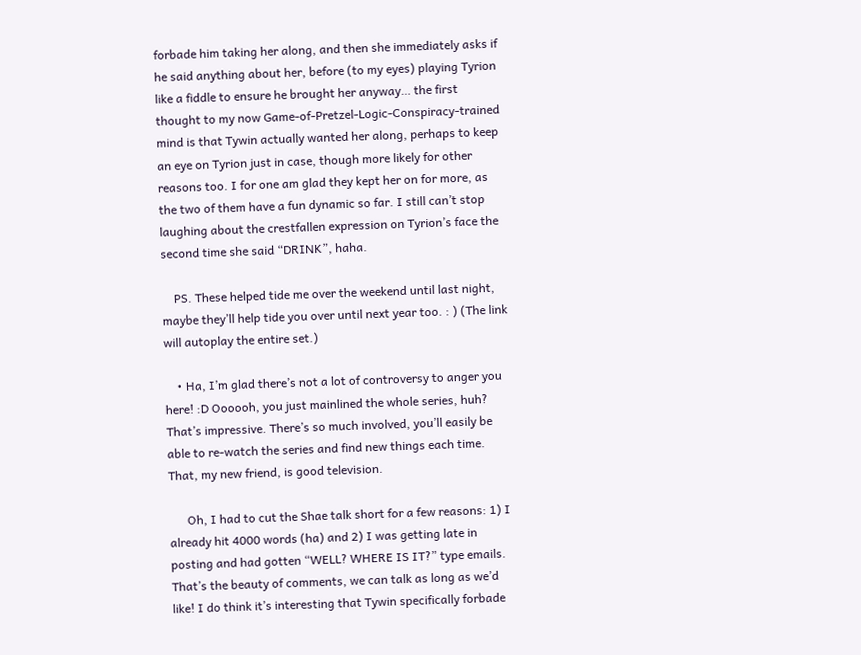forbade him taking her along, and then she immediately asks if he said anything about her, before (to my eyes) playing Tyrion like a fiddle to ensure he brought her anyway… the first thought to my now Game-of-Pretzel-Logic-Conspiracy-trained mind is that Tywin actually wanted her along, perhaps to keep an eye on Tyrion just in case, though more likely for other reasons too. I for one am glad they kept her on for more, as the two of them have a fun dynamic so far. I still can’t stop laughing about the crestfallen expression on Tyrion’s face the second time she said “DRINK”, haha.

    PS. These helped tide me over the weekend until last night, maybe they’ll help tide you over until next year too. : ) (The link will autoplay the entire set.)

    • Ha, I’m glad there’s not a lot of controversy to anger you here! :D Oooooh, you just mainlined the whole series, huh? That’s impressive. There’s so much involved, you’ll easily be able to re-watch the series and find new things each time. That, my new friend, is good television.

      Oh, I had to cut the Shae talk short for a few reasons: 1) I already hit 4000 words (ha) and 2) I was getting late in posting and had gotten “WELL? WHERE IS IT?” type emails. That’s the beauty of comments, we can talk as long as we’d like! I do think it’s interesting that Tywin specifically forbade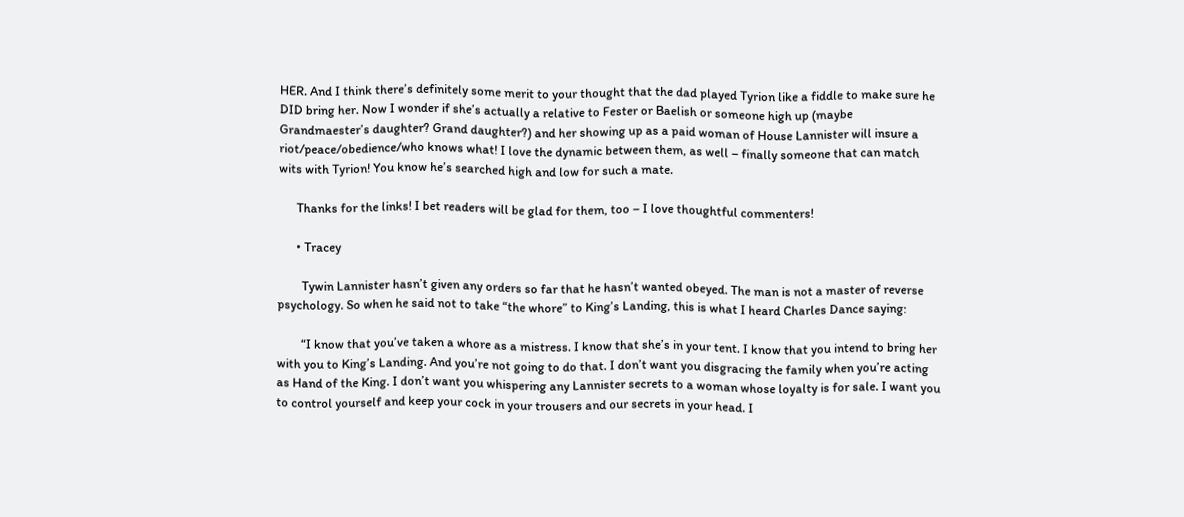HER. And I think there’s definitely some merit to your thought that the dad played Tyrion like a fiddle to make sure he DID bring her. Now I wonder if she’s actually a relative to Fester or Baelish or someone high up (maybe Grandmaester’s daughter? Grand daughter?) and her showing up as a paid woman of House Lannister will insure a riot/peace/obedience/who knows what! I love the dynamic between them, as well – finally someone that can match wits with Tyrion! You know he’s searched high and low for such a mate.

      Thanks for the links! I bet readers will be glad for them, too – I love thoughtful commenters!

      • Tracey

        Tywin Lannister hasn’t given any orders so far that he hasn’t wanted obeyed. The man is not a master of reverse psychology. So when he said not to take “the whore” to King’s Landing, this is what I heard Charles Dance saying:

        “I know that you’ve taken a whore as a mistress. I know that she’s in your tent. I know that you intend to bring her with you to King’s Landing. And you’re not going to do that. I don’t want you disgracing the family when you’re acting as Hand of the King. I don’t want you whispering any Lannister secrets to a woman whose loyalty is for sale. I want you to control yourself and keep your cock in your trousers and our secrets in your head. I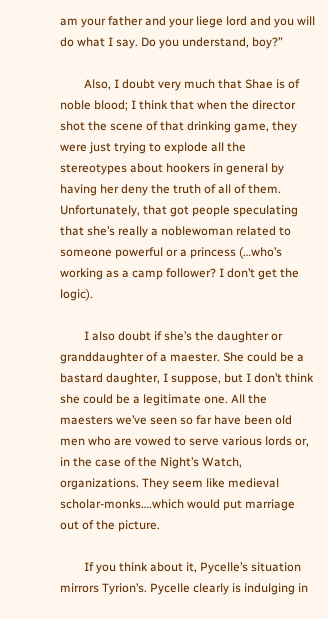am your father and your liege lord and you will do what I say. Do you understand, boy?”

        Also, I doubt very much that Shae is of noble blood; I think that when the director shot the scene of that drinking game, they were just trying to explode all the stereotypes about hookers in general by having her deny the truth of all of them. Unfortunately, that got people speculating that she’s really a noblewoman related to someone powerful or a princess (…who’s working as a camp follower? I don’t get the logic).

        I also doubt if she’s the daughter or granddaughter of a maester. She could be a bastard daughter, I suppose, but I don’t think she could be a legitimate one. All the maesters we’ve seen so far have been old men who are vowed to serve various lords or, in the case of the Night’s Watch, organizations. They seem like medieval scholar-monks….which would put marriage out of the picture.

        If you think about it, Pycelle’s situation mirrors Tyrion’s. Pycelle clearly is indulging in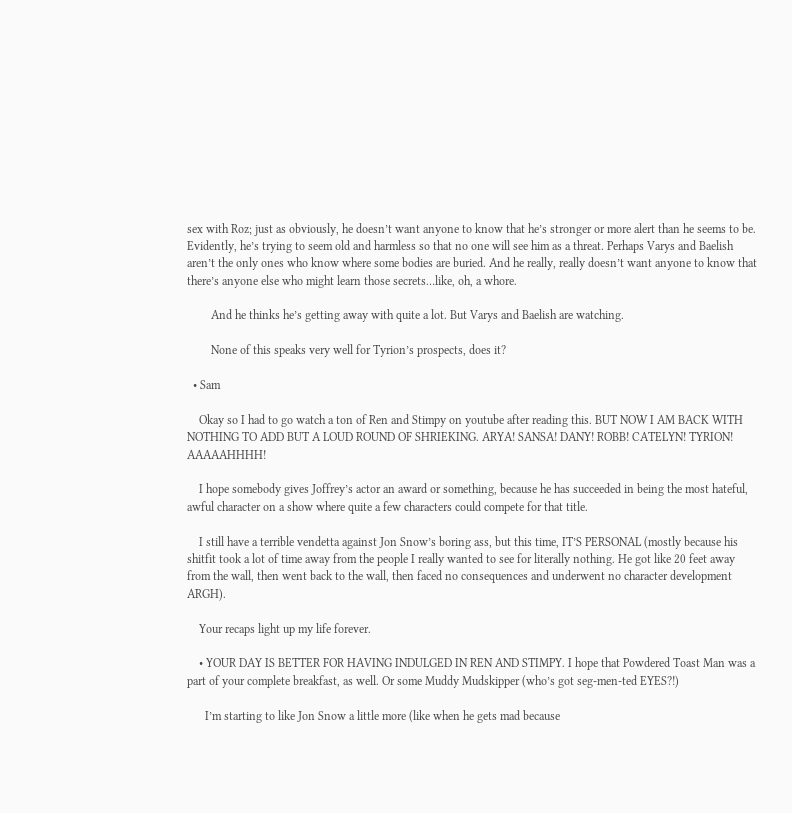sex with Roz; just as obviously, he doesn’t want anyone to know that he’s stronger or more alert than he seems to be. Evidently, he’s trying to seem old and harmless so that no one will see him as a threat. Perhaps Varys and Baelish aren’t the only ones who know where some bodies are buried. And he really, really doesn’t want anyone to know that there’s anyone else who might learn those secrets…like, oh, a whore.

        And he thinks he’s getting away with quite a lot. But Varys and Baelish are watching.

        None of this speaks very well for Tyrion’s prospects, does it?

  • Sam

    Okay so I had to go watch a ton of Ren and Stimpy on youtube after reading this. BUT NOW I AM BACK WITH NOTHING TO ADD BUT A LOUD ROUND OF SHRIEKING. ARYA! SANSA! DANY! ROBB! CATELYN! TYRION! AAAAAHHHH!

    I hope somebody gives Joffrey’s actor an award or something, because he has succeeded in being the most hateful, awful character on a show where quite a few characters could compete for that title.

    I still have a terrible vendetta against Jon Snow’s boring ass, but this time, IT’S PERSONAL (mostly because his shitfit took a lot of time away from the people I really wanted to see for literally nothing. He got like 20 feet away from the wall, then went back to the wall, then faced no consequences and underwent no character development ARGH).

    Your recaps light up my life forever.

    • YOUR DAY IS BETTER FOR HAVING INDULGED IN REN AND STIMPY. I hope that Powdered Toast Man was a part of your complete breakfast, as well. Or some Muddy Mudskipper (who’s got seg-men-ted EYES?!)

      I’m starting to like Jon Snow a little more (like when he gets mad because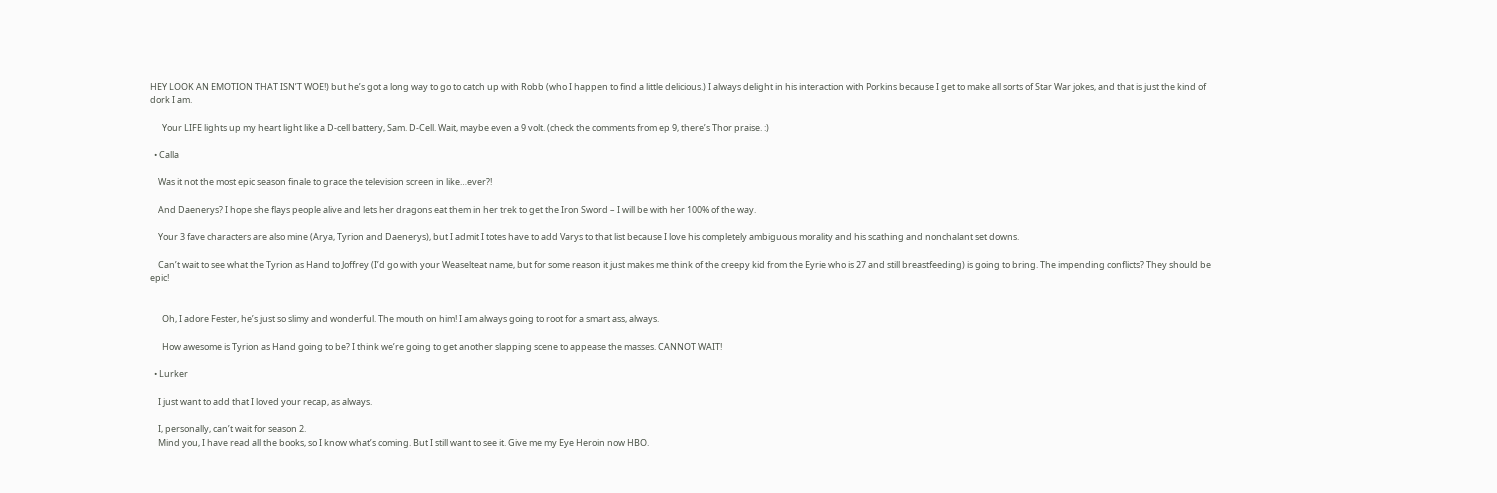HEY LOOK AN EMOTION THAT ISN’T WOE!) but he’s got a long way to go to catch up with Robb (who I happen to find a little delicious.) I always delight in his interaction with Porkins because I get to make all sorts of Star War jokes, and that is just the kind of dork I am.

      Your LIFE lights up my heart light like a D-cell battery, Sam. D-Cell. Wait, maybe even a 9 volt. (check the comments from ep 9, there’s Thor praise. :)

  • Calla

    Was it not the most epic season finale to grace the television screen in like…ever?!

    And Daenerys? I hope she flays people alive and lets her dragons eat them in her trek to get the Iron Sword – I will be with her 100% of the way.

    Your 3 fave characters are also mine (Arya, Tyrion and Daenerys), but I admit I totes have to add Varys to that list because I love his completely ambiguous morality and his scathing and nonchalant set downs.

    Can’t wait to see what the Tyrion as Hand to Joffrey (I’d go with your Weaselteat name, but for some reason it just makes me think of the creepy kid from the Eyrie who is 27 and still breastfeeding) is going to bring. The impending conflicts? They should be epic!


      Oh, I adore Fester, he’s just so slimy and wonderful. The mouth on him! I am always going to root for a smart ass, always.

      How awesome is Tyrion as Hand going to be? I think we’re going to get another slapping scene to appease the masses. CANNOT WAIT!

  • Lurker

    I just want to add that I loved your recap, as always.

    I, personally, can’t wait for season 2.
    Mind you, I have read all the books, so I know what’s coming. But I still want to see it. Give me my Eye Heroin now HBO.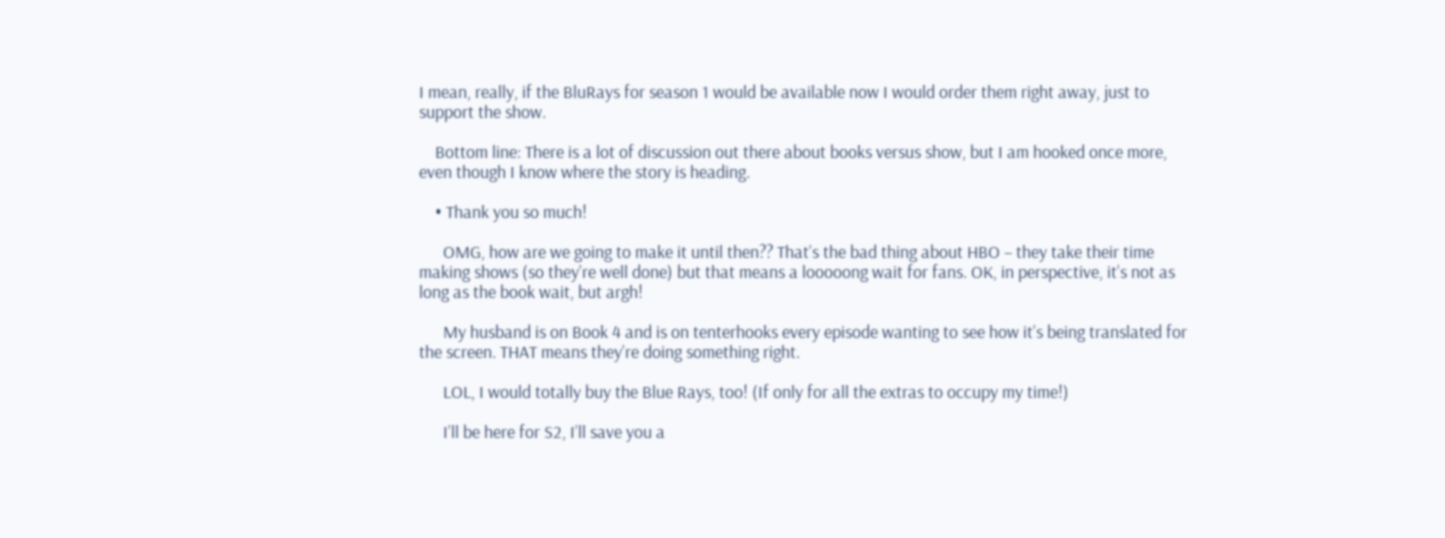I mean, really, if the BluRays for season 1 would be available now I would order them right away, just to support the show.

    Bottom line: There is a lot of discussion out there about books versus show, but I am hooked once more, even though I know where the story is heading.

    • Thank you so much!

      OMG, how are we going to make it until then?? That’s the bad thing about HBO – they take their time making shows (so they’re well done) but that means a looooong wait for fans. OK, in perspective, it’s not as long as the book wait, but argh!

      My husband is on Book 4 and is on tenterhooks every episode wanting to see how it’s being translated for the screen. THAT means they’re doing something right.

      LOL, I would totally buy the Blue Rays, too! (If only for all the extras to occupy my time!)

      I’ll be here for S2, I’ll save you a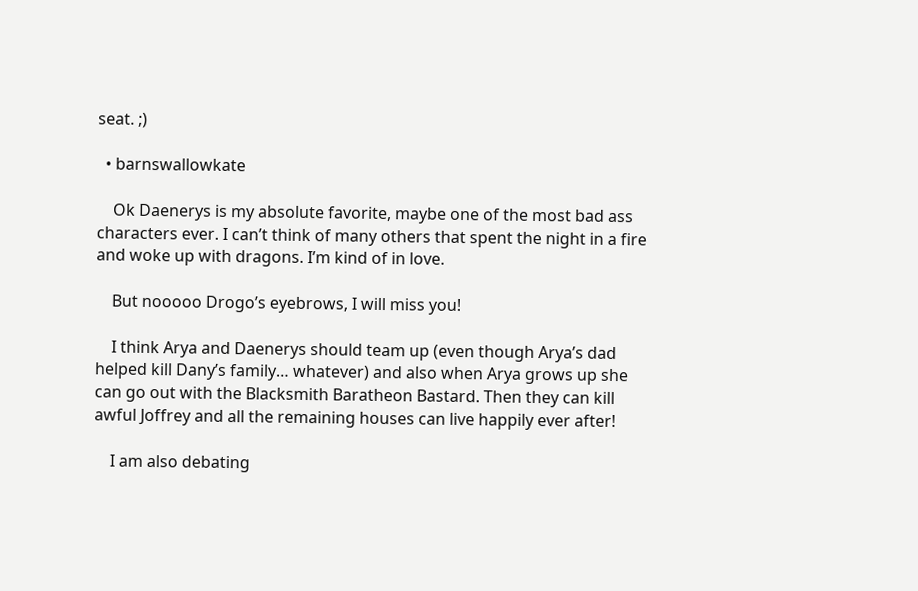seat. ;)

  • barnswallowkate

    Ok Daenerys is my absolute favorite, maybe one of the most bad ass characters ever. I can’t think of many others that spent the night in a fire and woke up with dragons. I’m kind of in love.

    But nooooo Drogo’s eyebrows, I will miss you!

    I think Arya and Daenerys should team up (even though Arya’s dad helped kill Dany’s family… whatever) and also when Arya grows up she can go out with the Blacksmith Baratheon Bastard. Then they can kill awful Joffrey and all the remaining houses can live happily ever after!

    I am also debating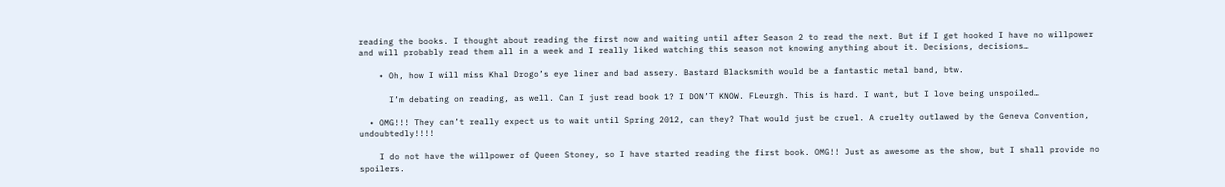reading the books. I thought about reading the first now and waiting until after Season 2 to read the next. But if I get hooked I have no willpower and will probably read them all in a week and I really liked watching this season not knowing anything about it. Decisions, decisions…

    • Oh, how I will miss Khal Drogo’s eye liner and bad assery. Bastard Blacksmith would be a fantastic metal band, btw.

      I’m debating on reading, as well. Can I just read book 1? I DON’T KNOW. FLeurgh. This is hard. I want, but I love being unspoiled…

  • OMG!!! They can’t really expect us to wait until Spring 2012, can they? That would just be cruel. A cruelty outlawed by the Geneva Convention, undoubtedly!!!!

    I do not have the willpower of Queen Stoney, so I have started reading the first book. OMG!! Just as awesome as the show, but I shall provide no spoilers.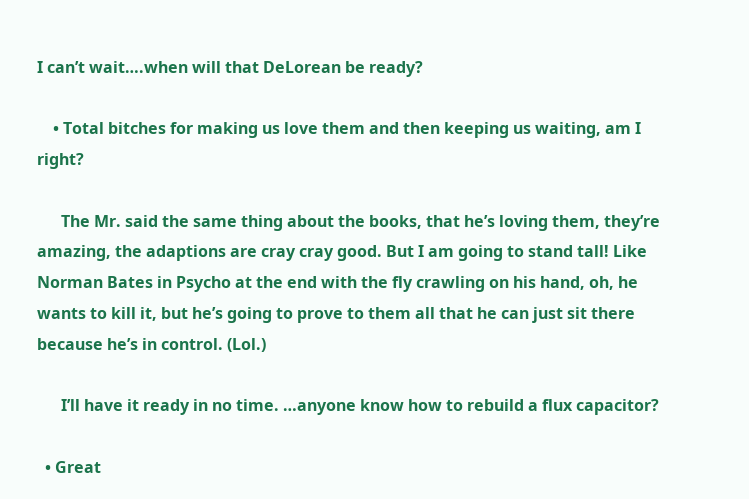I can’t wait….when will that DeLorean be ready?

    • Total bitches for making us love them and then keeping us waiting, am I right?

      The Mr. said the same thing about the books, that he’s loving them, they’re amazing, the adaptions are cray cray good. But I am going to stand tall! Like Norman Bates in Psycho at the end with the fly crawling on his hand, oh, he wants to kill it, but he’s going to prove to them all that he can just sit there because he’s in control. (Lol.)

      I’ll have it ready in no time. …anyone know how to rebuild a flux capacitor?

  • Great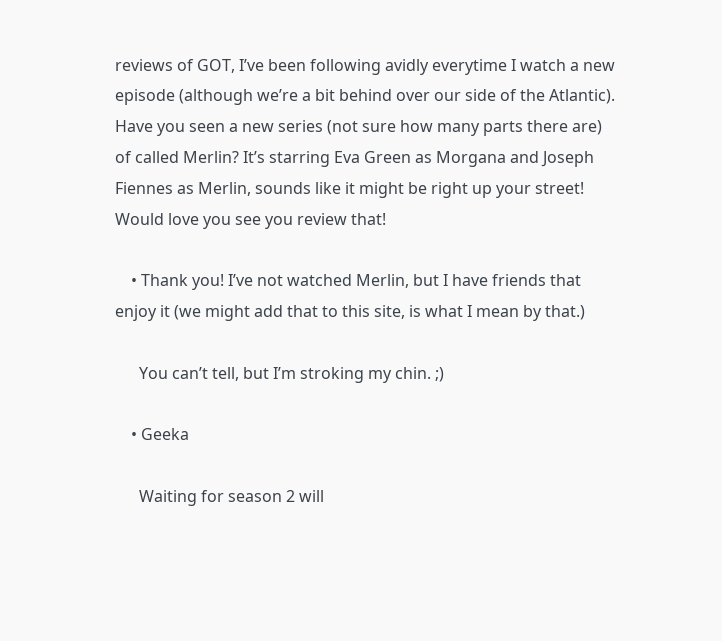reviews of GOT, I’ve been following avidly everytime I watch a new episode (although we’re a bit behind over our side of the Atlantic). Have you seen a new series (not sure how many parts there are) of called Merlin? It’s starring Eva Green as Morgana and Joseph Fiennes as Merlin, sounds like it might be right up your street! Would love you see you review that!

    • Thank you! I’ve not watched Merlin, but I have friends that enjoy it (we might add that to this site, is what I mean by that.)

      You can’t tell, but I’m stroking my chin. ;)

    • Geeka

      Waiting for season 2 will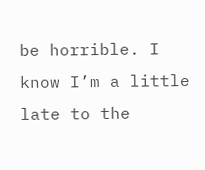be horrible. I know I’m a little late to the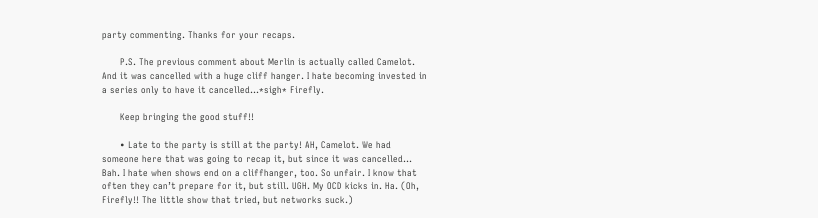party commenting. Thanks for your recaps.

      P.S. The previous comment about Merlin is actually called Camelot. And it was cancelled with a huge cliff hanger. I hate becoming invested in a series only to have it cancelled…*sigh* Firefly.

      Keep bringing the good stuff!!

      • Late to the party is still at the party! AH, Camelot. We had someone here that was going to recap it, but since it was cancelled… Bah. I hate when shows end on a cliffhanger, too. So unfair. I know that often they can’t prepare for it, but still. UGH. My OCD kicks in. Ha. (Oh, Firefly!! The little show that tried, but networks suck.)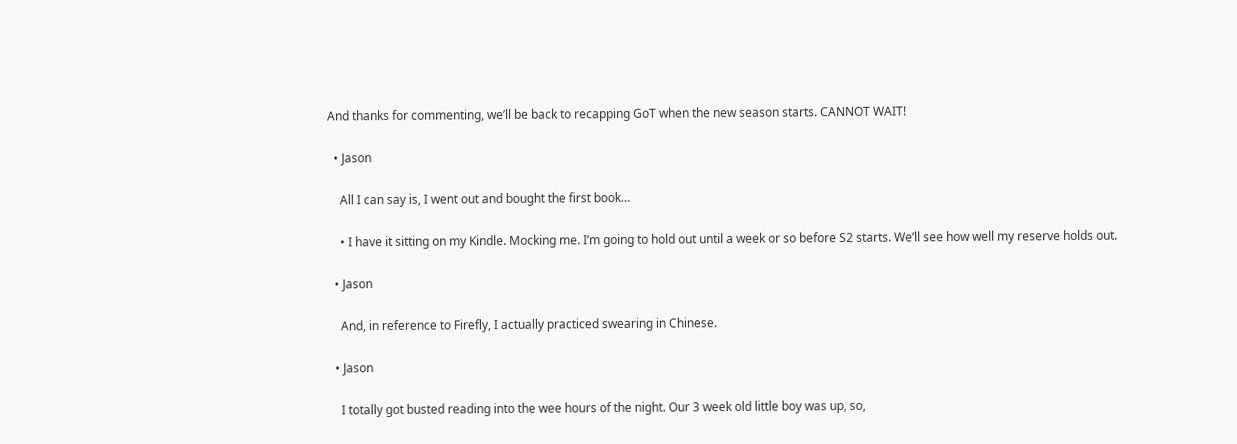And thanks for commenting, we’ll be back to recapping GoT when the new season starts. CANNOT WAIT!

  • Jason

    All I can say is, I went out and bought the first book…

    • I have it sitting on my Kindle. Mocking me. I’m going to hold out until a week or so before S2 starts. We’ll see how well my reserve holds out.

  • Jason

    And, in reference to Firefly, I actually practiced swearing in Chinese.

  • Jason

    I totally got busted reading into the wee hours of the night. Our 3 week old little boy was up, so,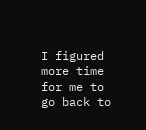I figured more time for me to go back to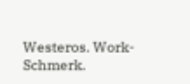Westeros. Work-Schmerk.